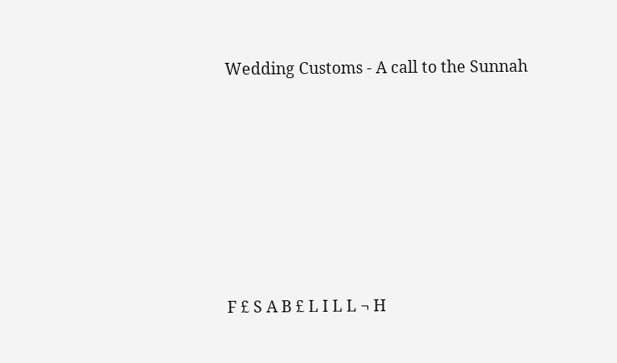Wedding Customs - A call to the Sunnah









F £ S A B £ L I L L ¬ H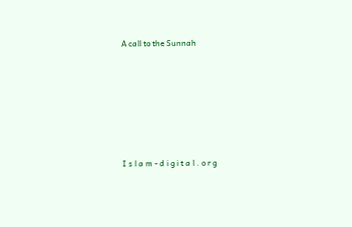A call to the Sunnah






I s l a m - d i g i t a l . o r g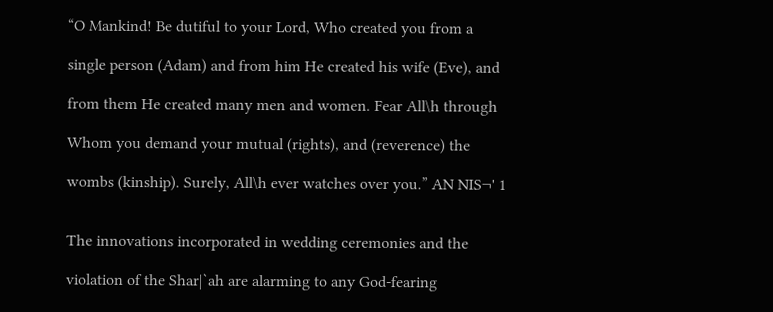“O Mankind! Be dutiful to your Lord, Who created you from a

single person (Adam) and from him He created his wife (Eve), and

from them He created many men and women. Fear All\h through

Whom you demand your mutual (rights), and (reverence) the

wombs (kinship). Surely, All\h ever watches over you.” AN NIS¬' 1


The innovations incorporated in wedding ceremonies and the

violation of the Shar|`ah are alarming to any God-fearing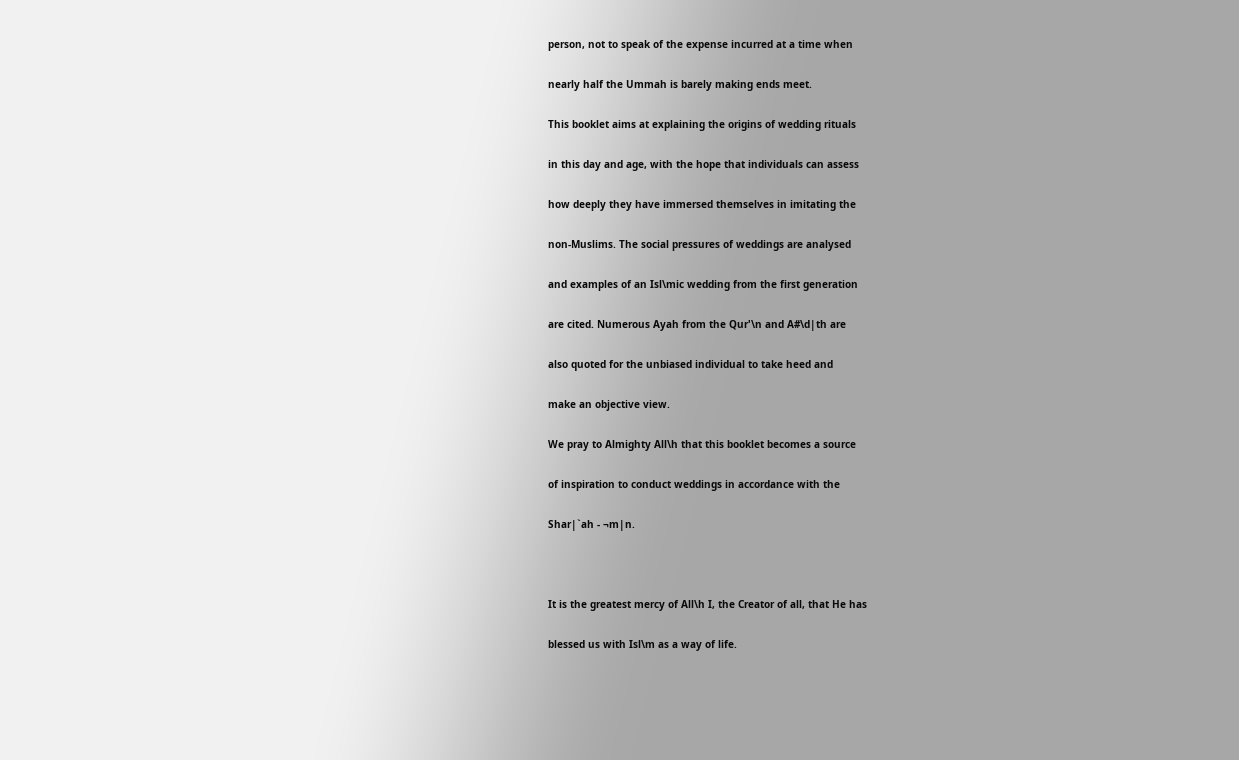person, not to speak of the expense incurred at a time when

nearly half the Ummah is barely making ends meet.

This booklet aims at explaining the origins of wedding rituals

in this day and age, with the hope that individuals can assess

how deeply they have immersed themselves in imitating the

non-Muslims. The social pressures of weddings are analysed

and examples of an Isl\mic wedding from the first generation

are cited. Numerous Ayah from the Qur'\n and A#\d|th are

also quoted for the unbiased individual to take heed and

make an objective view.

We pray to Almighty All\h that this booklet becomes a source

of inspiration to conduct weddings in accordance with the

Shar|`ah - ¬m|n.



It is the greatest mercy of All\h I, the Creator of all, that He has

blessed us with Isl\m as a way of life.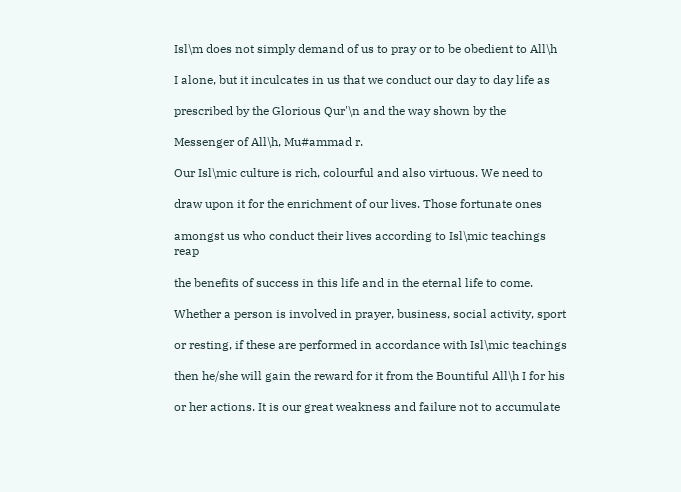Isl\m does not simply demand of us to pray or to be obedient to All\h

I alone, but it inculcates in us that we conduct our day to day life as

prescribed by the Glorious Qur'\n and the way shown by the

Messenger of All\h, Mu#ammad r.

Our Isl\mic culture is rich, colourful and also virtuous. We need to

draw upon it for the enrichment of our lives. Those fortunate ones

amongst us who conduct their lives according to Isl\mic teachings reap

the benefits of success in this life and in the eternal life to come.

Whether a person is involved in prayer, business, social activity, sport

or resting, if these are performed in accordance with Isl\mic teachings

then he/she will gain the reward for it from the Bountiful All\h I for his

or her actions. It is our great weakness and failure not to accumulate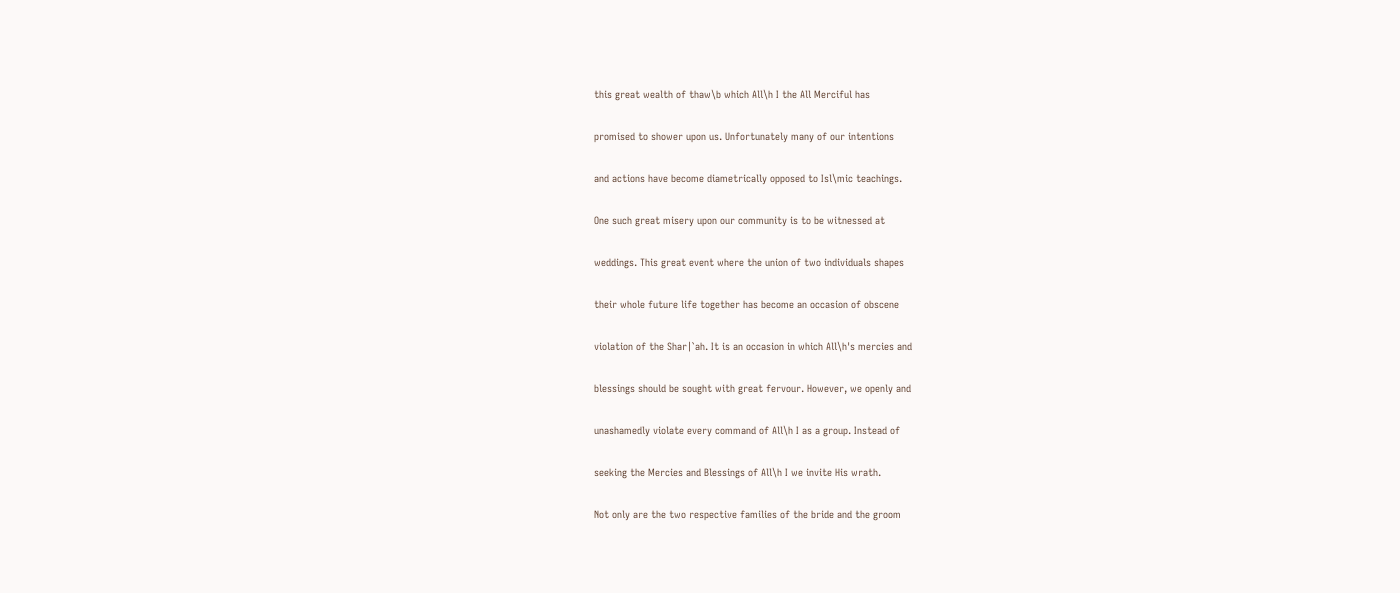this great wealth of thaw\b which All\h I the All Merciful has

promised to shower upon us. Unfortunately many of our intentions

and actions have become diametrically opposed to Isl\mic teachings.

One such great misery upon our community is to be witnessed at

weddings. This great event where the union of two individuals shapes

their whole future life together has become an occasion of obscene

violation of the Shar|`ah. It is an occasion in which All\h's mercies and

blessings should be sought with great fervour. However, we openly and

unashamedly violate every command of All\h I as a group. Instead of

seeking the Mercies and Blessings of All\h I we invite His wrath.

Not only are the two respective families of the bride and the groom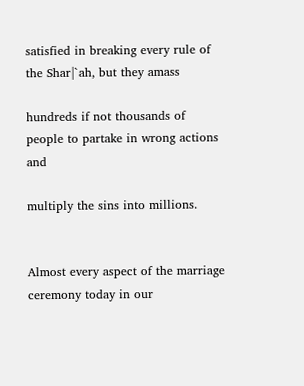satisfied in breaking every rule of the Shar|`ah, but they amass

hundreds if not thousands of people to partake in wrong actions and

multiply the sins into millions.


Almost every aspect of the marriage ceremony today in our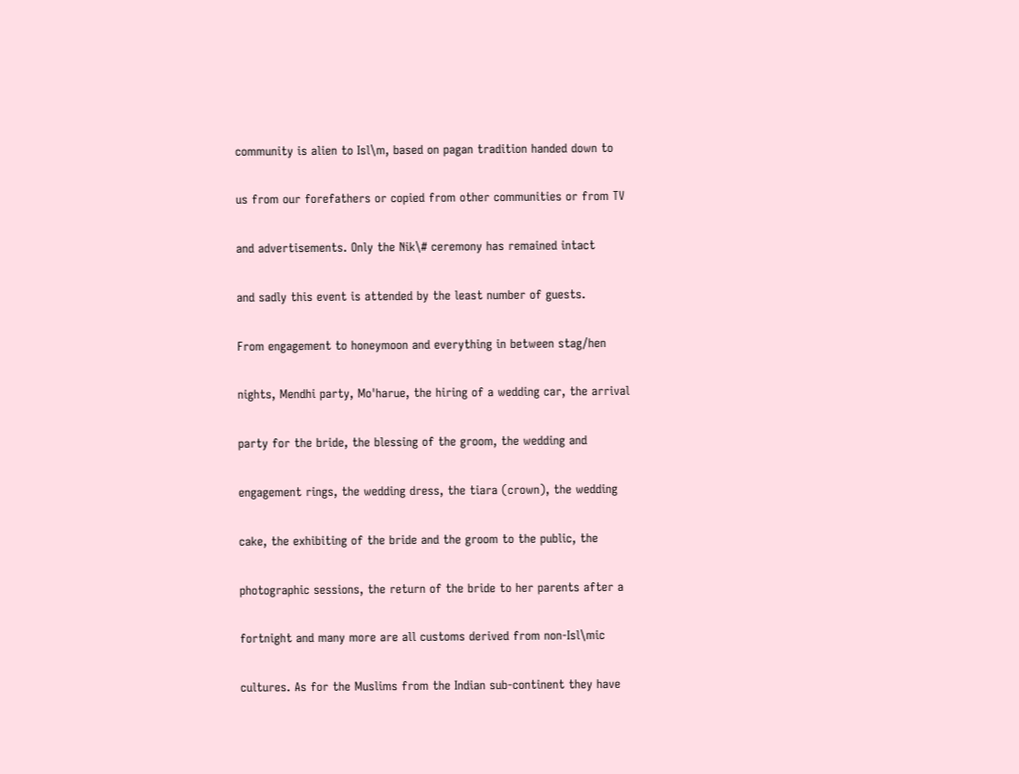community is alien to Isl\m, based on pagan tradition handed down to

us from our forefathers or copied from other communities or from TV

and advertisements. Only the Nik\# ceremony has remained intact

and sadly this event is attended by the least number of guests.

From engagement to honeymoon and everything in between stag/hen

nights, Mendhi party, Mo'harue, the hiring of a wedding car, the arrival

party for the bride, the blessing of the groom, the wedding and

engagement rings, the wedding dress, the tiara (crown), the wedding

cake, the exhibiting of the bride and the groom to the public, the

photographic sessions, the return of the bride to her parents after a

fortnight and many more are all customs derived from non-Isl\mic

cultures. As for the Muslims from the Indian sub-continent they have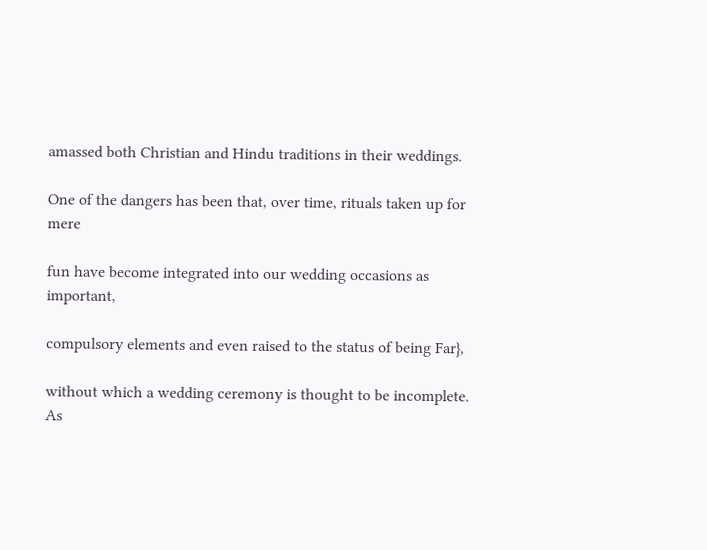amassed both Christian and Hindu traditions in their weddings.

One of the dangers has been that, over time, rituals taken up for mere

fun have become integrated into our wedding occasions as important,

compulsory elements and even raised to the status of being Far},

without which a wedding ceremony is thought to be incomplete. As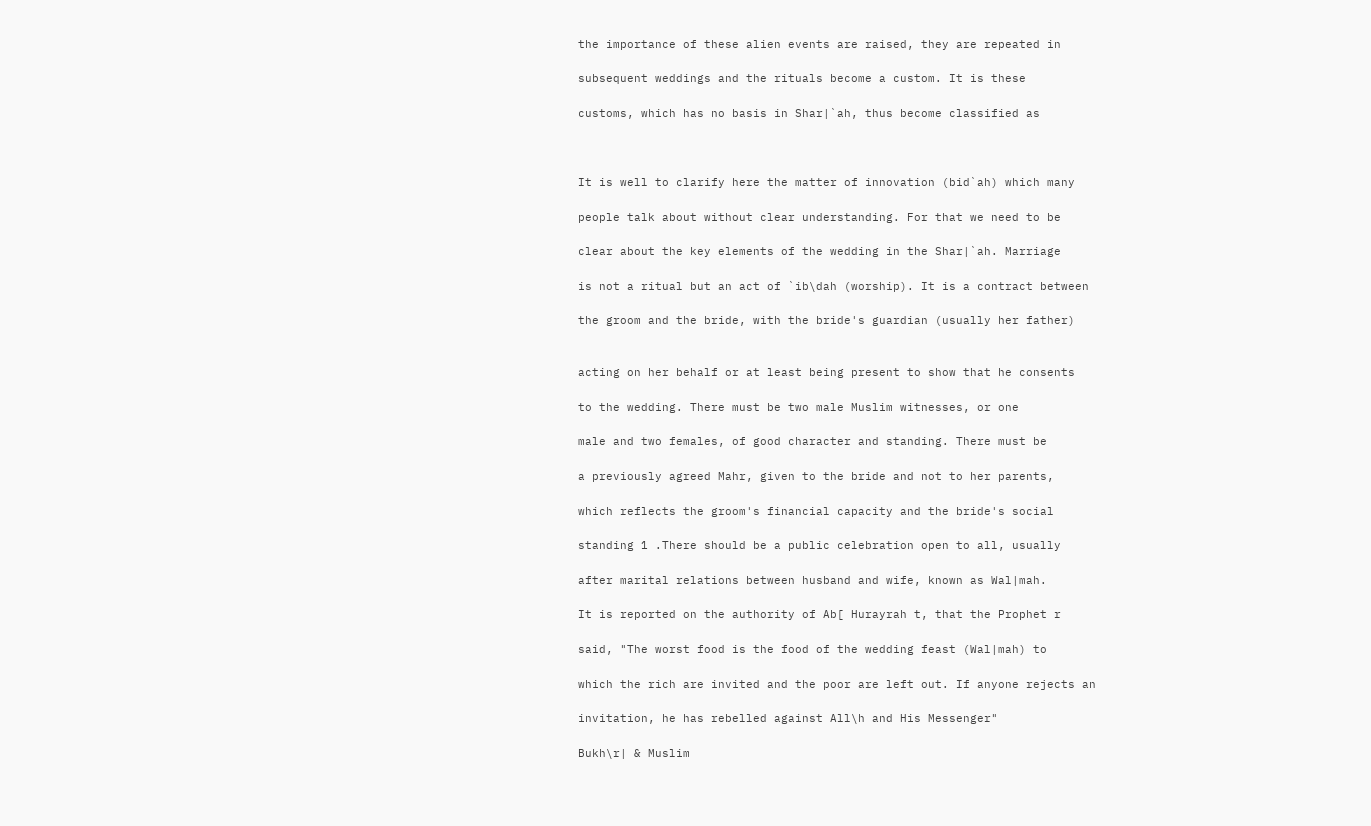the importance of these alien events are raised, they are repeated in

subsequent weddings and the rituals become a custom. It is these

customs, which has no basis in Shar|`ah, thus become classified as



It is well to clarify here the matter of innovation (bid`ah) which many

people talk about without clear understanding. For that we need to be

clear about the key elements of the wedding in the Shar|`ah. Marriage

is not a ritual but an act of `ib\dah (worship). It is a contract between

the groom and the bride, with the bride's guardian (usually her father)


acting on her behalf or at least being present to show that he consents

to the wedding. There must be two male Muslim witnesses, or one

male and two females, of good character and standing. There must be

a previously agreed Mahr, given to the bride and not to her parents,

which reflects the groom's financial capacity and the bride's social

standing 1 .There should be a public celebration open to all, usually

after marital relations between husband and wife, known as Wal|mah.

It is reported on the authority of Ab[ Hurayrah t, that the Prophet r

said, "The worst food is the food of the wedding feast (Wal|mah) to

which the rich are invited and the poor are left out. If anyone rejects an

invitation, he has rebelled against All\h and His Messenger"

Bukh\r| & Muslim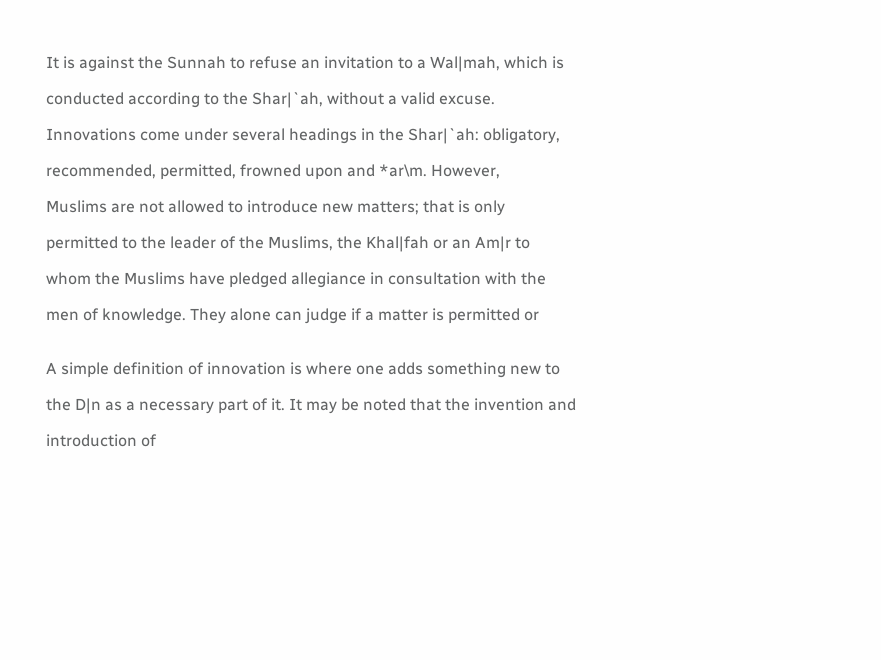It is against the Sunnah to refuse an invitation to a Wal|mah, which is

conducted according to the Shar|`ah, without a valid excuse.

Innovations come under several headings in the Shar|`ah: obligatory,

recommended, permitted, frowned upon and *ar\m. However,

Muslims are not allowed to introduce new matters; that is only

permitted to the leader of the Muslims, the Khal|fah or an Am|r to

whom the Muslims have pledged allegiance in consultation with the

men of knowledge. They alone can judge if a matter is permitted or


A simple definition of innovation is where one adds something new to

the D|n as a necessary part of it. It may be noted that the invention and

introduction of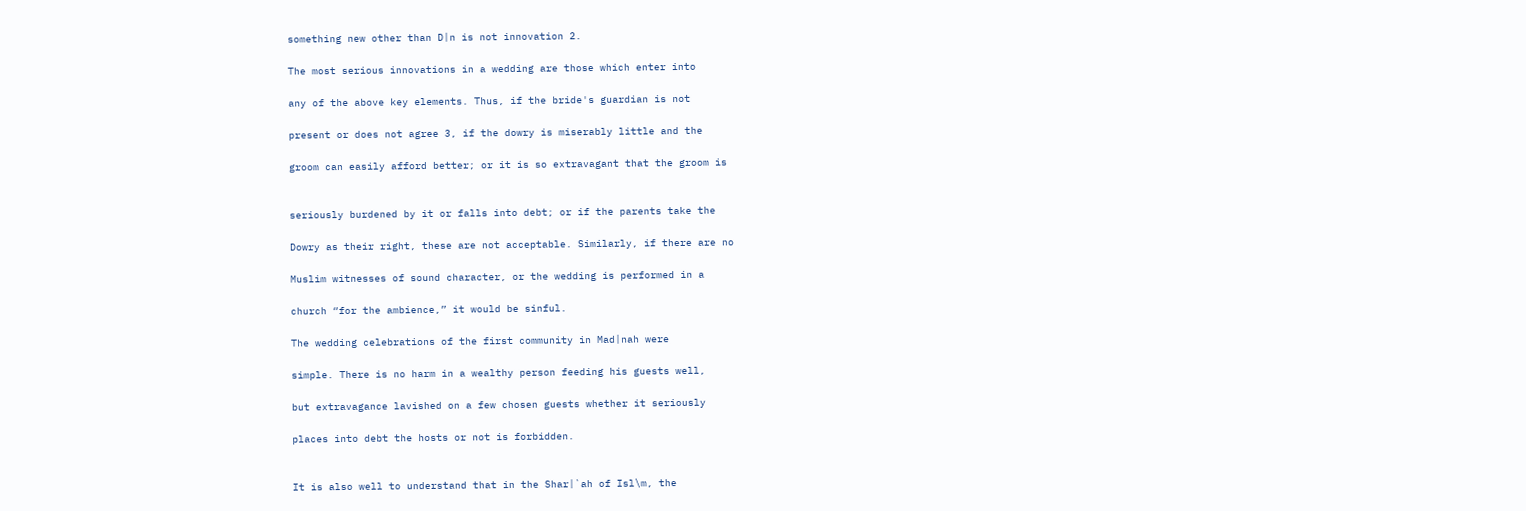something new other than D|n is not innovation 2.

The most serious innovations in a wedding are those which enter into

any of the above key elements. Thus, if the bride's guardian is not

present or does not agree 3, if the dowry is miserably little and the

groom can easily afford better; or it is so extravagant that the groom is


seriously burdened by it or falls into debt; or if the parents take the

Dowry as their right, these are not acceptable. Similarly, if there are no

Muslim witnesses of sound character, or the wedding is performed in a

church “for the ambience,” it would be sinful.

The wedding celebrations of the first community in Mad|nah were

simple. There is no harm in a wealthy person feeding his guests well,

but extravagance lavished on a few chosen guests whether it seriously

places into debt the hosts or not is forbidden.


It is also well to understand that in the Shar|`ah of Isl\m, the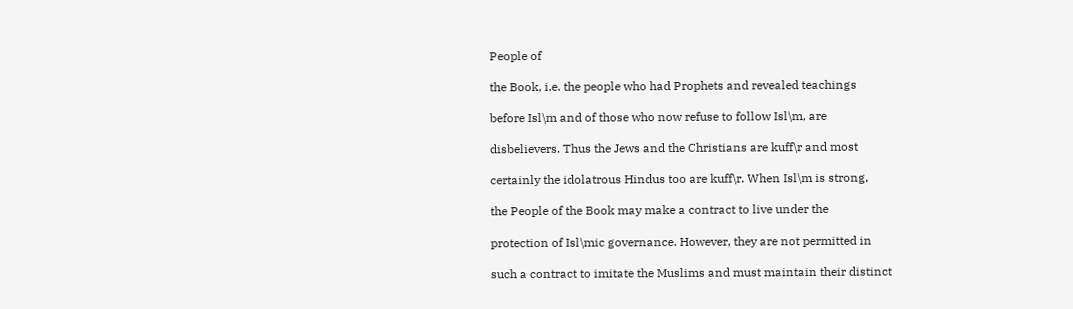People of

the Book, i.e. the people who had Prophets and revealed teachings

before Isl\m and of those who now refuse to follow Isl\m, are

disbelievers. Thus the Jews and the Christians are kuff\r and most

certainly the idolatrous Hindus too are kuff\r. When Isl\m is strong,

the People of the Book may make a contract to live under the

protection of Isl\mic governance. However, they are not permitted in

such a contract to imitate the Muslims and must maintain their distinct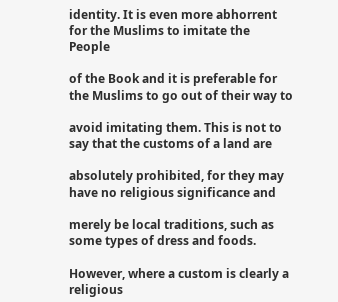identity. It is even more abhorrent for the Muslims to imitate the People

of the Book and it is preferable for the Muslims to go out of their way to

avoid imitating them. This is not to say that the customs of a land are

absolutely prohibited, for they may have no religious significance and

merely be local traditions, such as some types of dress and foods.

However, where a custom is clearly a religious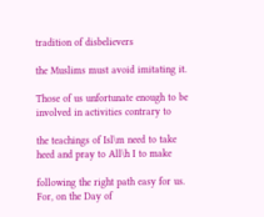tradition of disbelievers

the Muslims must avoid imitating it.

Those of us unfortunate enough to be involved in activities contrary to

the teachings of Isl\m need to take heed and pray to All\h I to make

following the right path easy for us. For, on the Day of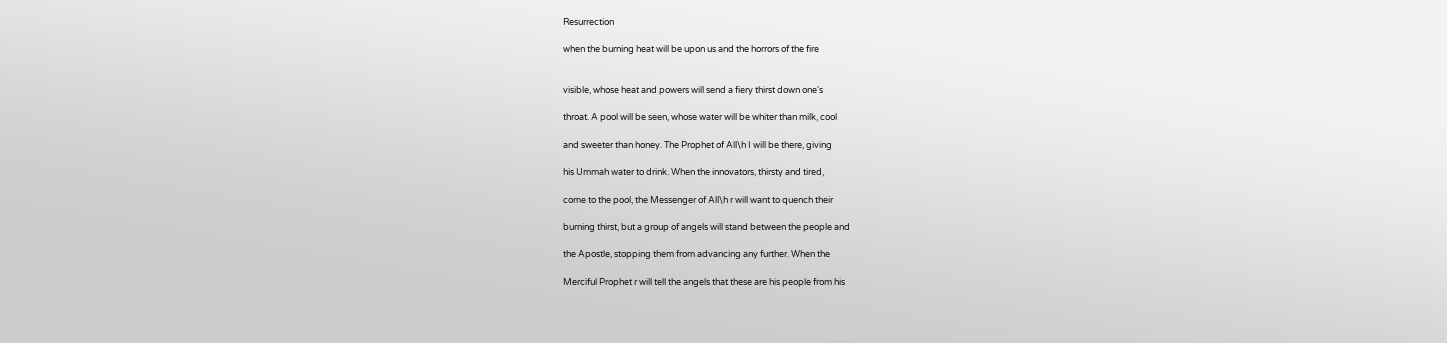Resurrection

when the burning heat will be upon us and the horrors of the fire


visible, whose heat and powers will send a fiery thirst down one's

throat. A pool will be seen, whose water will be whiter than milk, cool

and sweeter than honey. The Prophet of All\h I will be there, giving

his Ummah water to drink. When the innovators, thirsty and tired,

come to the pool, the Messenger of All\h r will want to quench their

burning thirst, but a group of angels will stand between the people and

the Apostle, stopping them from advancing any further. When the

Merciful Prophet r will tell the angels that these are his people from his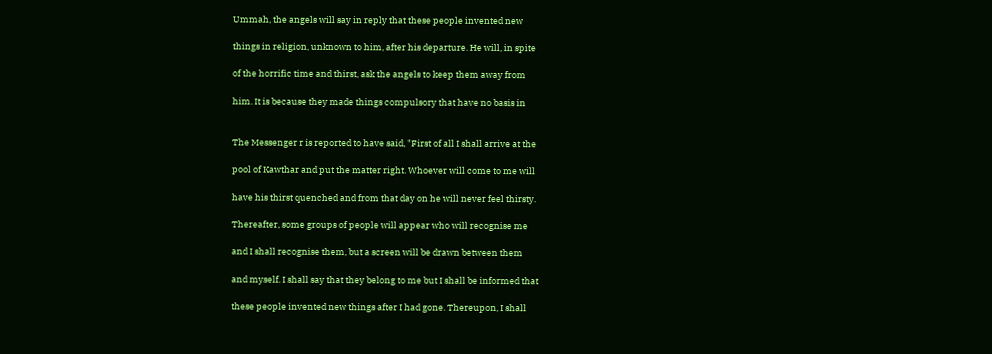Ummah, the angels will say in reply that these people invented new

things in religion, unknown to him, after his departure. He will, in spite

of the horrific time and thirst, ask the angels to keep them away from

him. It is because they made things compulsory that have no basis in


The Messenger r is reported to have said, "First of all I shall arrive at the

pool of Kawthar and put the matter right. Whoever will come to me will

have his thirst quenched and from that day on he will never feel thirsty.

Thereafter, some groups of people will appear who will recognise me

and I shall recognise them, but a screen will be drawn between them

and myself. I shall say that they belong to me but I shall be informed that

these people invented new things after I had gone. Thereupon, I shall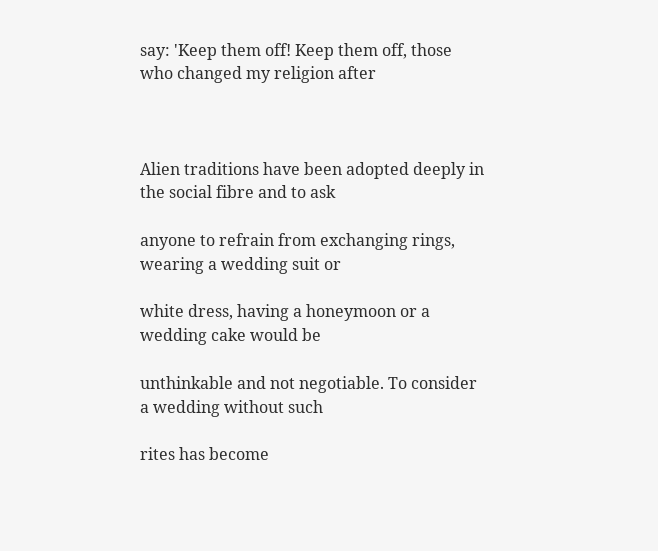say: 'Keep them off! Keep them off, those who changed my religion after



Alien traditions have been adopted deeply in the social fibre and to ask

anyone to refrain from exchanging rings, wearing a wedding suit or

white dress, having a honeymoon or a wedding cake would be

unthinkable and not negotiable. To consider a wedding without such

rites has become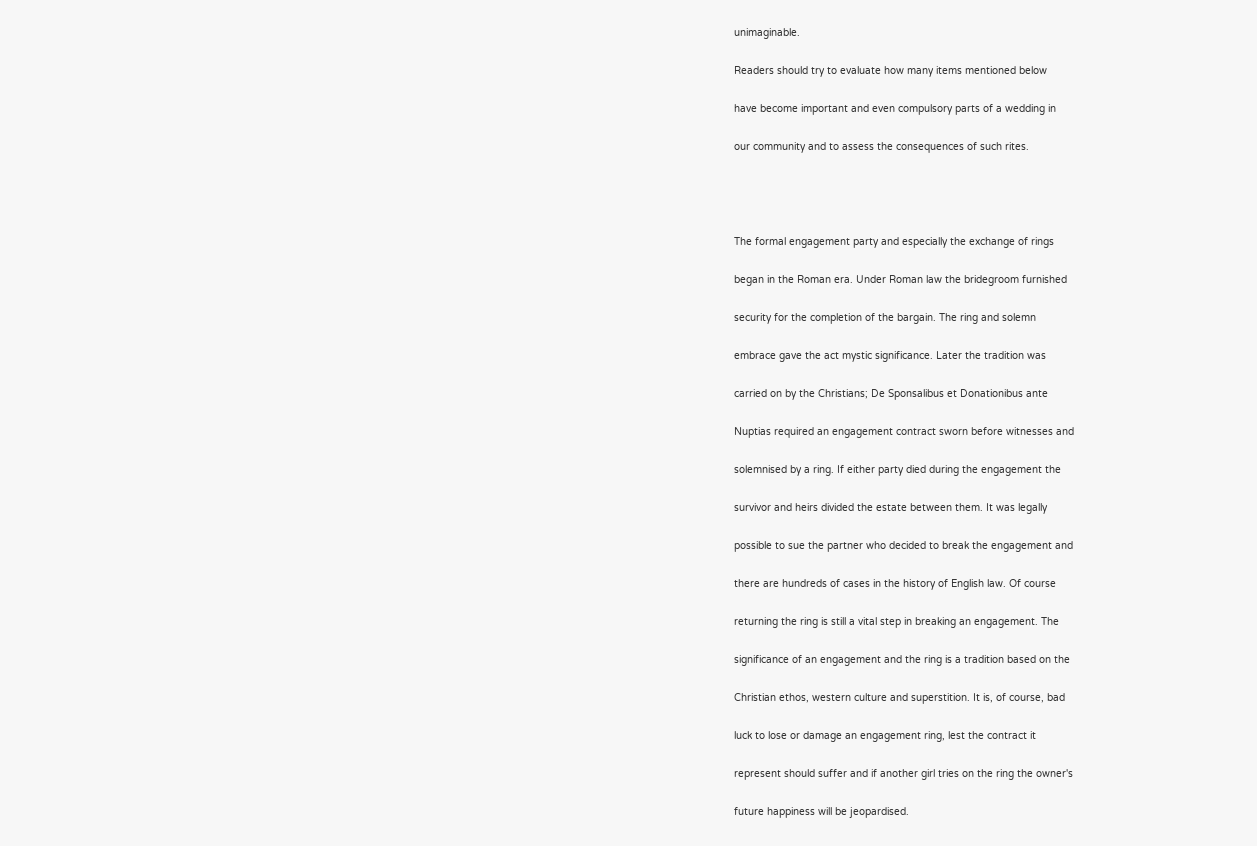unimaginable.

Readers should try to evaluate how many items mentioned below

have become important and even compulsory parts of a wedding in

our community and to assess the consequences of such rites.




The formal engagement party and especially the exchange of rings

began in the Roman era. Under Roman law the bridegroom furnished

security for the completion of the bargain. The ring and solemn

embrace gave the act mystic significance. Later the tradition was

carried on by the Christians; De Sponsalibus et Donationibus ante

Nuptias required an engagement contract sworn before witnesses and

solemnised by a ring. If either party died during the engagement the

survivor and heirs divided the estate between them. It was legally

possible to sue the partner who decided to break the engagement and

there are hundreds of cases in the history of English law. Of course

returning the ring is still a vital step in breaking an engagement. The

significance of an engagement and the ring is a tradition based on the

Christian ethos, western culture and superstition. It is, of course, bad

luck to lose or damage an engagement ring, lest the contract it

represent should suffer and if another girl tries on the ring the owner's

future happiness will be jeopardised.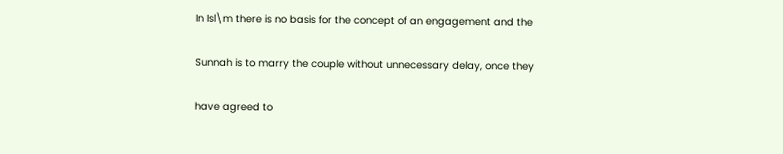In Isl\m there is no basis for the concept of an engagement and the

Sunnah is to marry the couple without unnecessary delay, once they

have agreed to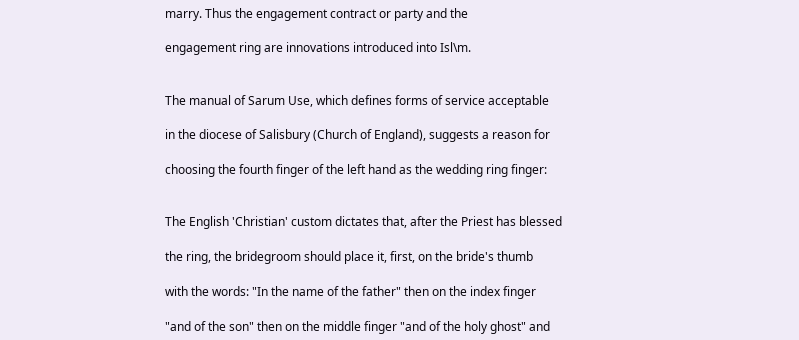marry. Thus the engagement contract or party and the

engagement ring are innovations introduced into Isl\m.


The manual of Sarum Use, which defines forms of service acceptable

in the diocese of Salisbury (Church of England), suggests a reason for

choosing the fourth finger of the left hand as the wedding ring finger:


The English 'Christian' custom dictates that, after the Priest has blessed

the ring, the bridegroom should place it, first, on the bride's thumb

with the words: "In the name of the father" then on the index finger

"and of the son" then on the middle finger "and of the holy ghost" and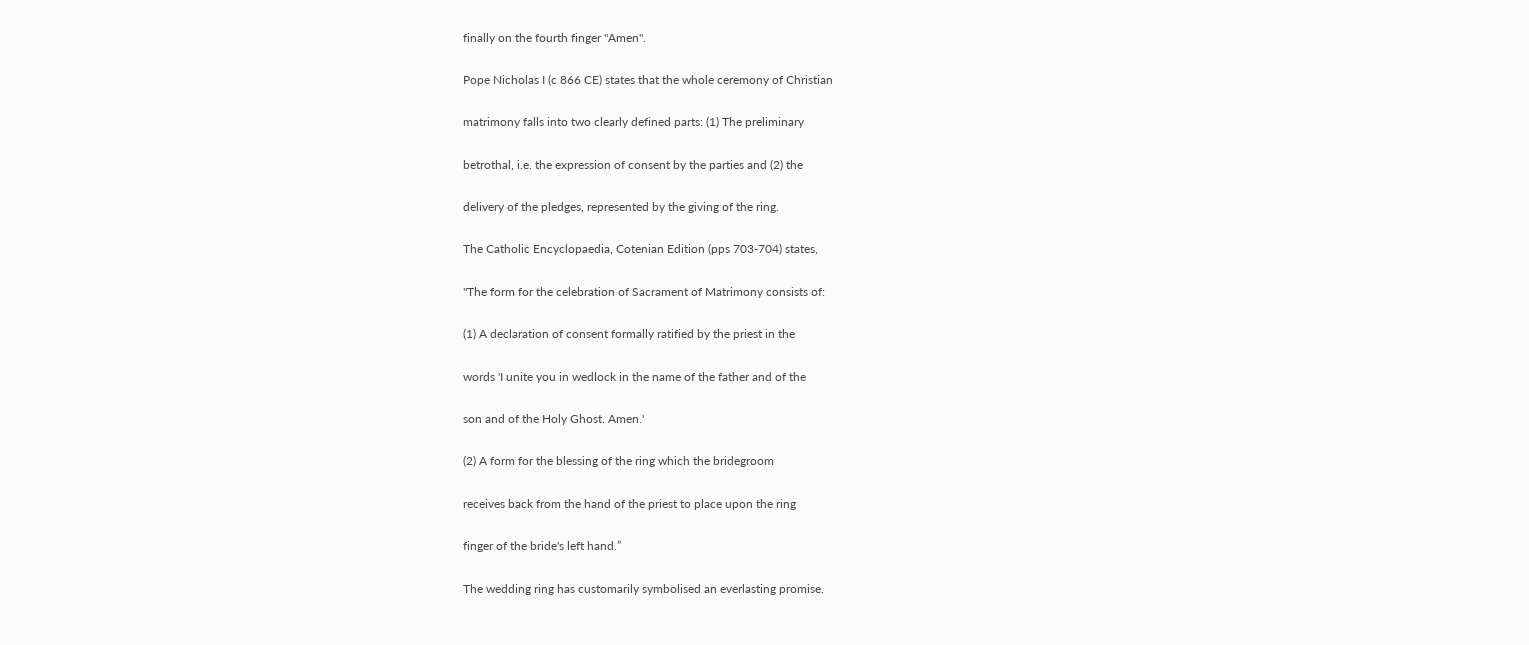finally on the fourth finger "Amen".

Pope Nicholas I (c 866 CE) states that the whole ceremony of Christian

matrimony falls into two clearly defined parts: (1) The preliminary

betrothal, i.e. the expression of consent by the parties and (2) the

delivery of the pledges, represented by the giving of the ring.

The Catholic Encyclopaedia, Cotenian Edition (pps 703-704) states,

"The form for the celebration of Sacrament of Matrimony consists of:

(1) A declaration of consent formally ratified by the priest in the

words 'I unite you in wedlock in the name of the father and of the

son and of the Holy Ghost. Amen.'

(2) A form for the blessing of the ring which the bridegroom

receives back from the hand of the priest to place upon the ring

finger of the bride's left hand.”

The wedding ring has customarily symbolised an everlasting promise.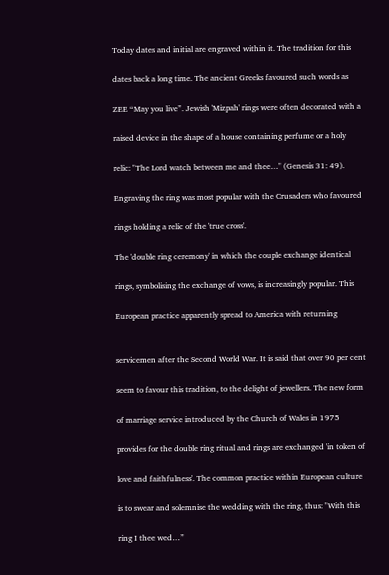Today dates and initial are engraved within it. The tradition for this

dates back a long time. The ancient Greeks favoured such words as

ZEE “May you live”. Jewish 'Mizpah' rings were often decorated with a

raised device in the shape of a house containing perfume or a holy

relic: "The Lord watch between me and thee…" (Genesis 31: 49).

Engraving the ring was most popular with the Crusaders who favoured

rings holding a relic of the 'true cross'.

The 'double ring ceremony' in which the couple exchange identical

rings, symbolising the exchange of vows, is increasingly popular. This

European practice apparently spread to America with returning


servicemen after the Second World War. It is said that over 90 per cent

seem to favour this tradition, to the delight of jewellers. The new form

of marriage service introduced by the Church of Wales in 1975

provides for the double ring ritual and rings are exchanged 'in token of

love and faithfulness'. The common practice within European culture

is to swear and solemnise the wedding with the ring, thus: "With this

ring I thee wed…”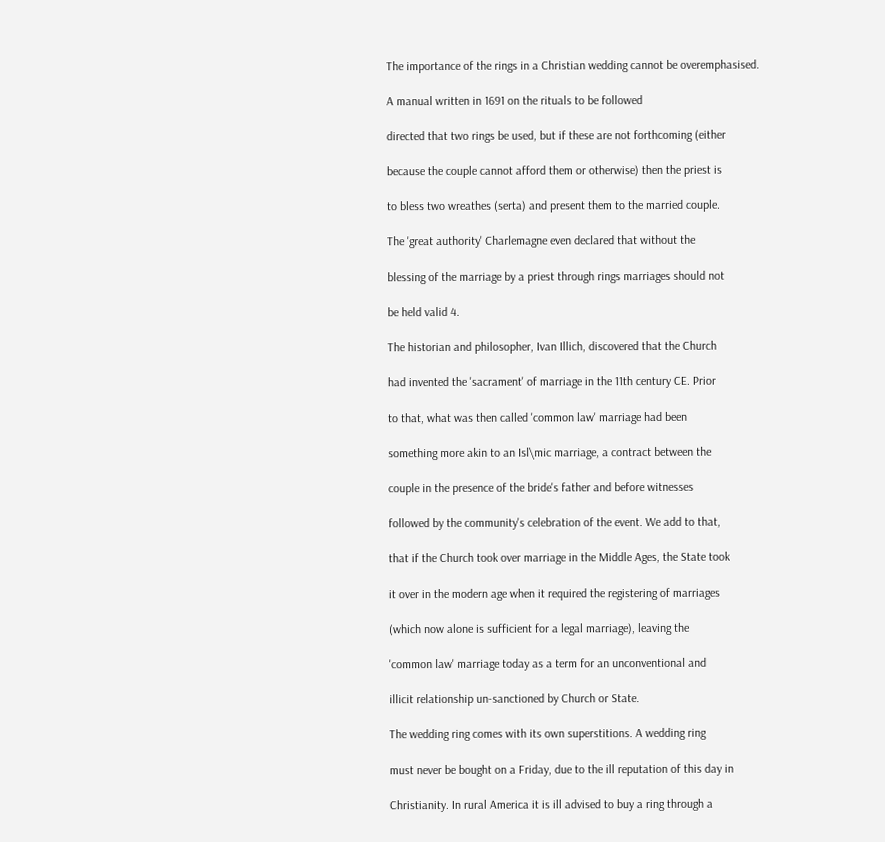The importance of the rings in a Christian wedding cannot be overemphasised.

A manual written in 1691 on the rituals to be followed

directed that two rings be used, but if these are not forthcoming (either

because the couple cannot afford them or otherwise) then the priest is

to bless two wreathes (serta) and present them to the married couple.

The 'great authority' Charlemagne even declared that without the

blessing of the marriage by a priest through rings marriages should not

be held valid 4.

The historian and philosopher, Ivan Illich, discovered that the Church

had invented the 'sacrament' of marriage in the 11th century CE. Prior

to that, what was then called 'common law' marriage had been

something more akin to an Isl\mic marriage, a contract between the

couple in the presence of the bride's father and before witnesses

followed by the community's celebration of the event. We add to that,

that if the Church took over marriage in the Middle Ages, the State took

it over in the modern age when it required the registering of marriages

(which now alone is sufficient for a legal marriage), leaving the

'common law' marriage today as a term for an unconventional and

illicit relationship un-sanctioned by Church or State.

The wedding ring comes with its own superstitions. A wedding ring

must never be bought on a Friday, due to the ill reputation of this day in

Christianity. In rural America it is ill advised to buy a ring through a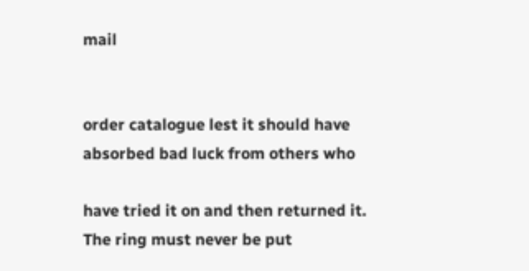mail


order catalogue lest it should have absorbed bad luck from others who

have tried it on and then returned it. The ring must never be put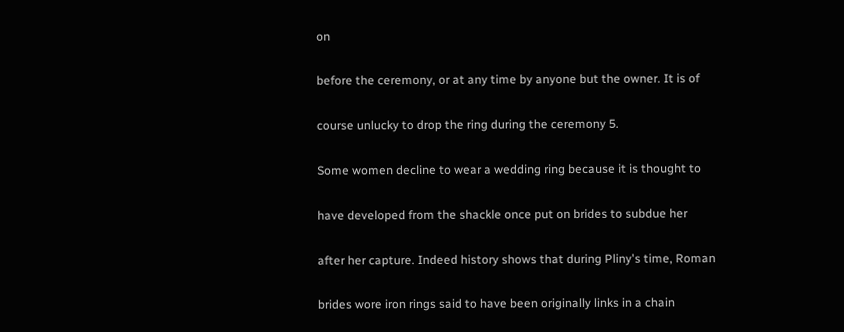on

before the ceremony, or at any time by anyone but the owner. It is of

course unlucky to drop the ring during the ceremony 5.

Some women decline to wear a wedding ring because it is thought to

have developed from the shackle once put on brides to subdue her

after her capture. Indeed history shows that during Pliny's time, Roman

brides wore iron rings said to have been originally links in a chain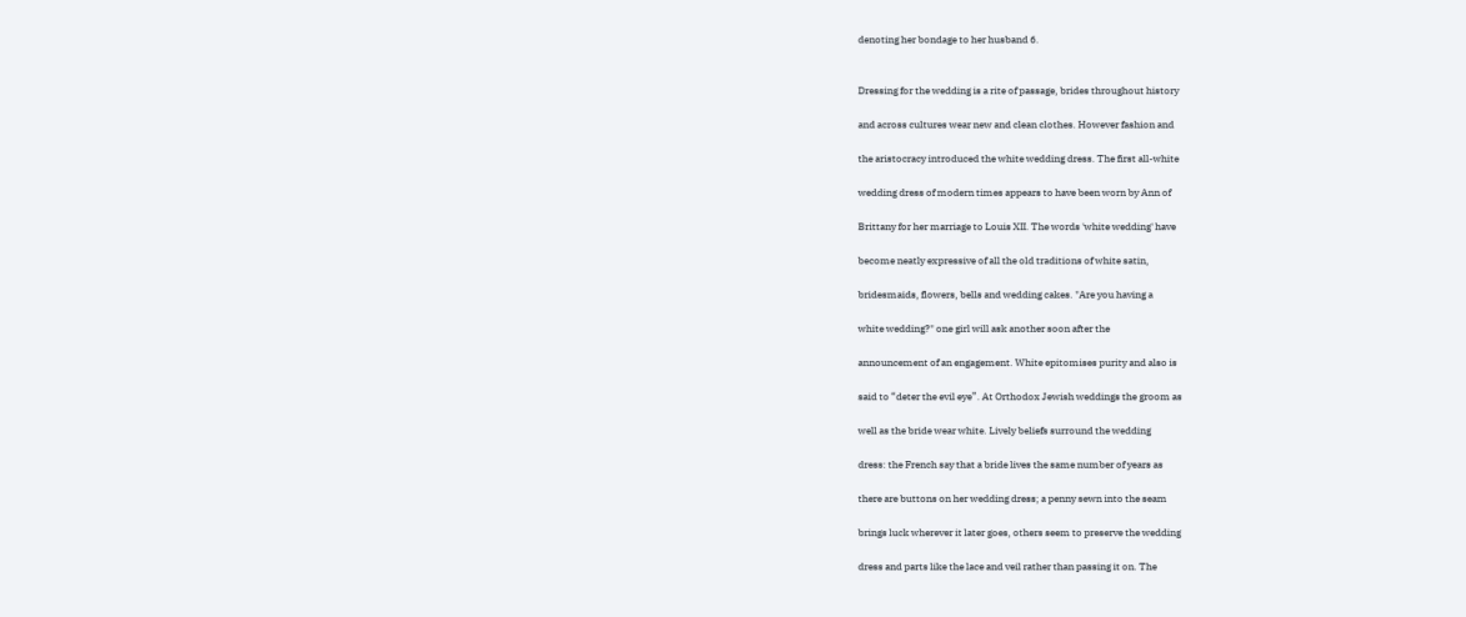denoting her bondage to her husband 6.


Dressing for the wedding is a rite of passage, brides throughout history

and across cultures wear new and clean clothes. However fashion and

the aristocracy introduced the white wedding dress. The first all-white

wedding dress of modern times appears to have been worn by Ann of

Brittany for her marriage to Louis XII. The words 'white wedding' have

become neatly expressive of all the old traditions of white satin,

bridesmaids, flowers, bells and wedding cakes. "Are you having a

white wedding?" one girl will ask another soon after the

announcement of an engagement. White epitomises purity and also is

said to “deter the evil eye”. At Orthodox Jewish weddings the groom as

well as the bride wear white. Lively beliefs surround the wedding

dress: the French say that a bride lives the same number of years as

there are buttons on her wedding dress; a penny sewn into the seam

brings luck wherever it later goes, others seem to preserve the wedding

dress and parts like the lace and veil rather than passing it on. The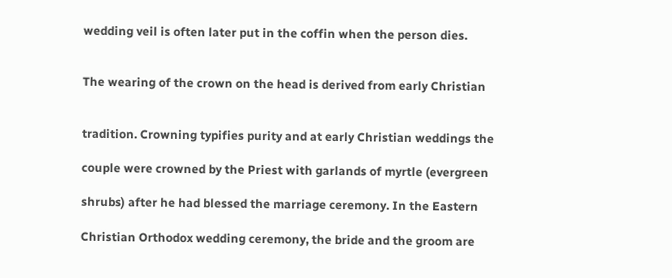wedding veil is often later put in the coffin when the person dies.


The wearing of the crown on the head is derived from early Christian


tradition. Crowning typifies purity and at early Christian weddings the

couple were crowned by the Priest with garlands of myrtle (evergreen

shrubs) after he had blessed the marriage ceremony. In the Eastern

Christian Orthodox wedding ceremony, the bride and the groom are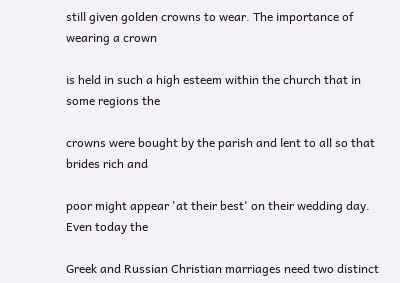still given golden crowns to wear. The importance of wearing a crown

is held in such a high esteem within the church that in some regions the

crowns were bought by the parish and lent to all so that brides rich and

poor might appear 'at their best' on their wedding day. Even today the

Greek and Russian Christian marriages need two distinct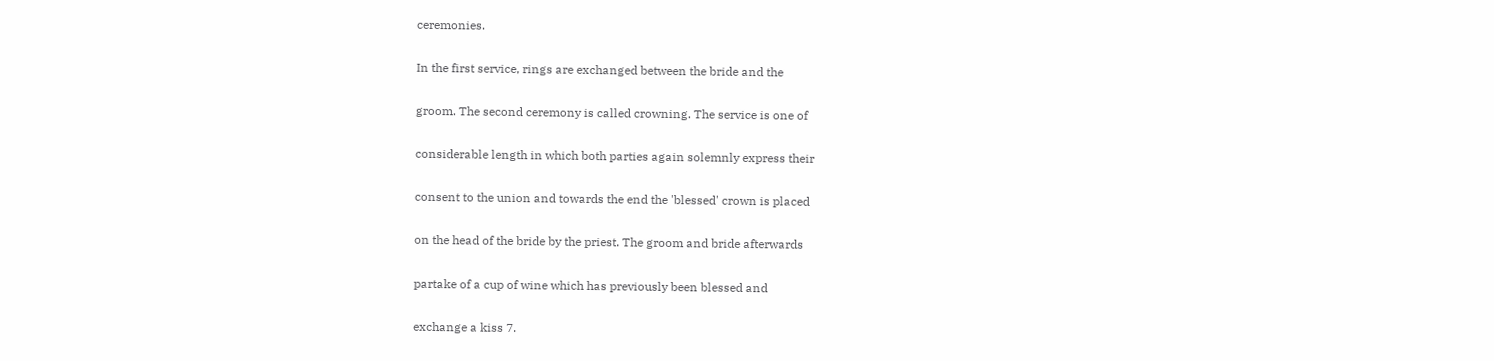ceremonies.

In the first service, rings are exchanged between the bride and the

groom. The second ceremony is called crowning. The service is one of

considerable length in which both parties again solemnly express their

consent to the union and towards the end the 'blessed' crown is placed

on the head of the bride by the priest. The groom and bride afterwards

partake of a cup of wine which has previously been blessed and

exchange a kiss 7.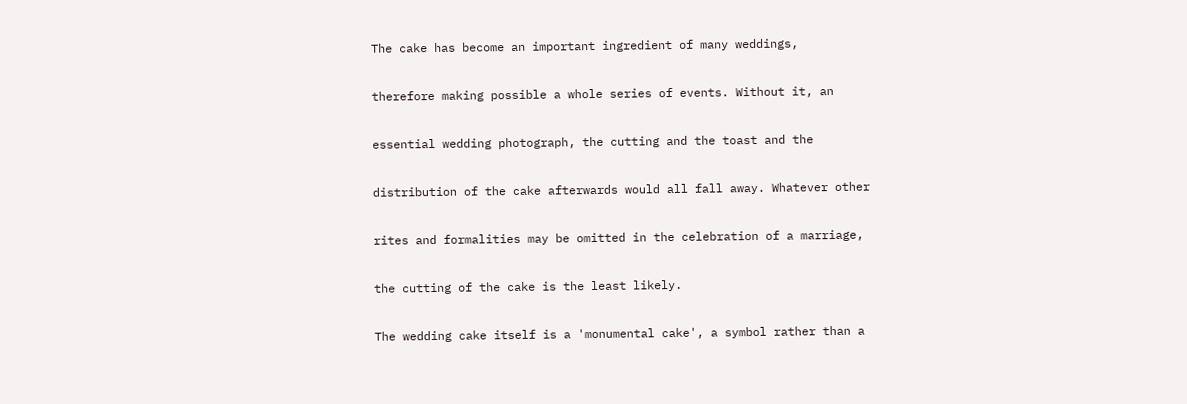The cake has become an important ingredient of many weddings,

therefore making possible a whole series of events. Without it, an

essential wedding photograph, the cutting and the toast and the

distribution of the cake afterwards would all fall away. Whatever other

rites and formalities may be omitted in the celebration of a marriage,

the cutting of the cake is the least likely.

The wedding cake itself is a 'monumental cake', a symbol rather than a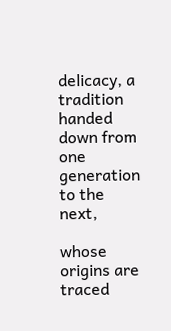delicacy, a tradition handed down from one generation to the next,

whose origins are traced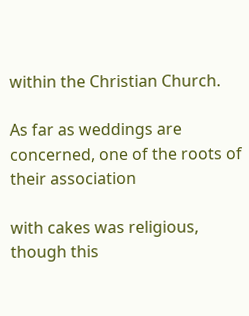within the Christian Church.

As far as weddings are concerned, one of the roots of their association

with cakes was religious, though this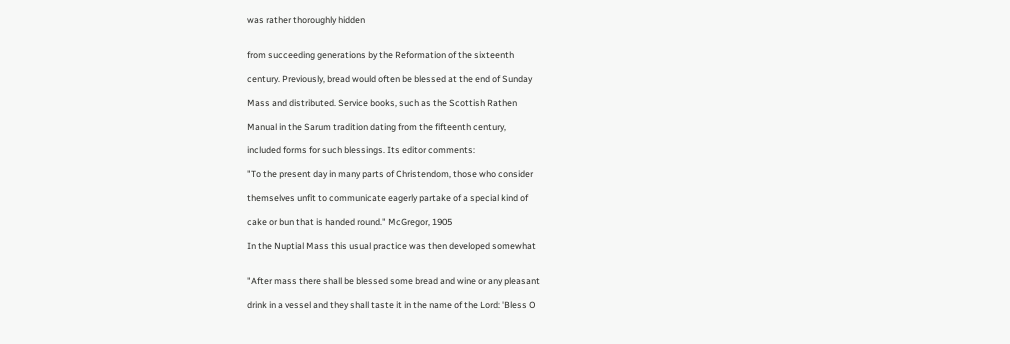was rather thoroughly hidden


from succeeding generations by the Reformation of the sixteenth

century. Previously, bread would often be blessed at the end of Sunday

Mass and distributed. Service books, such as the Scottish Rathen

Manual in the Sarum tradition dating from the fifteenth century,

included forms for such blessings. Its editor comments:

"To the present day in many parts of Christendom, those who consider

themselves unfit to communicate eagerly partake of a special kind of

cake or bun that is handed round." McGregor, 1905

In the Nuptial Mass this usual practice was then developed somewhat


"After mass there shall be blessed some bread and wine or any pleasant

drink in a vessel and they shall taste it in the name of the Lord: 'Bless O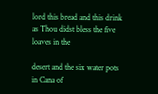lord this bread and this drink as Thou didst bless the five loaves in the

desert and the six water pots in Cana of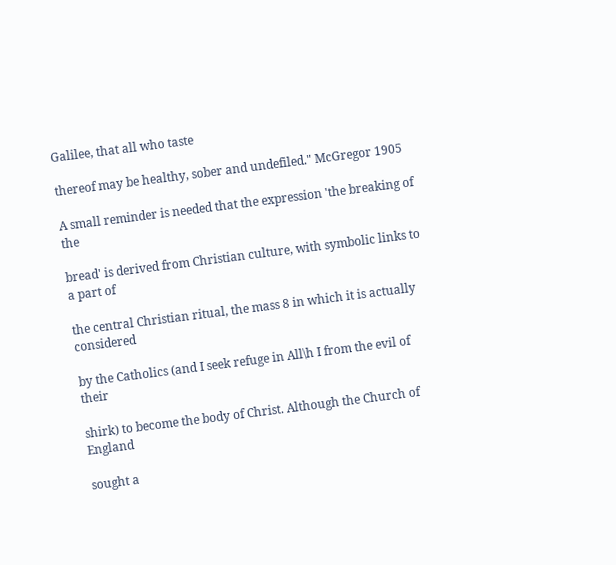Galilee, that all who taste

thereof may be healthy, sober and undefiled." McGregor 1905

A small reminder is needed that the expression 'the breaking of the

bread' is derived from Christian culture, with symbolic links to a part of

the central Christian ritual, the mass 8 in which it is actually considered

by the Catholics (and I seek refuge in All\h I from the evil of their

shirk) to become the body of Christ. Although the Church of England

sought a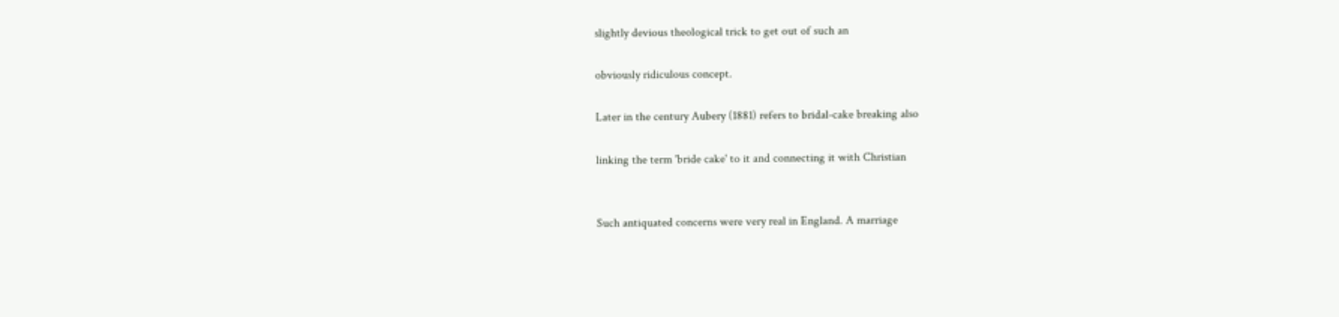slightly devious theological trick to get out of such an

obviously ridiculous concept.

Later in the century Aubery (1881) refers to bridal-cake breaking also

linking the term 'bride cake' to it and connecting it with Christian


Such antiquated concerns were very real in England. A marriage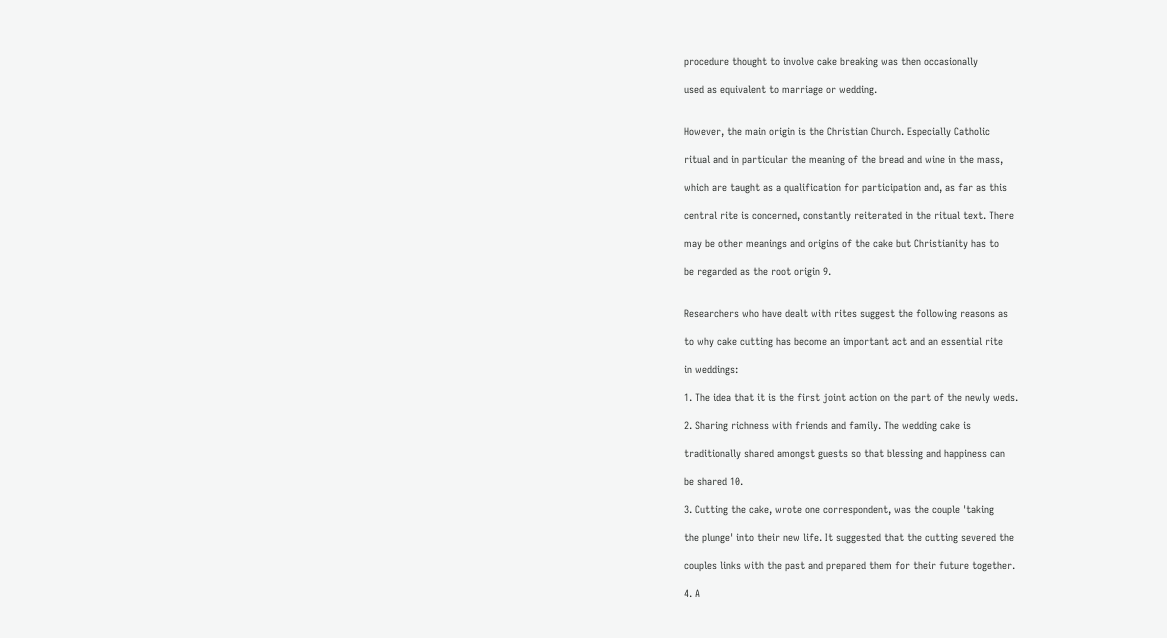procedure thought to involve cake breaking was then occasionally

used as equivalent to marriage or wedding.


However, the main origin is the Christian Church. Especially Catholic

ritual and in particular the meaning of the bread and wine in the mass,

which are taught as a qualification for participation and, as far as this

central rite is concerned, constantly reiterated in the ritual text. There

may be other meanings and origins of the cake but Christianity has to

be regarded as the root origin 9.


Researchers who have dealt with rites suggest the following reasons as

to why cake cutting has become an important act and an essential rite

in weddings:

1. The idea that it is the first joint action on the part of the newly weds.

2. Sharing richness with friends and family. The wedding cake is

traditionally shared amongst guests so that blessing and happiness can

be shared 10.

3. Cutting the cake, wrote one correspondent, was the couple 'taking

the plunge' into their new life. It suggested that the cutting severed the

couples links with the past and prepared them for their future together.

4. A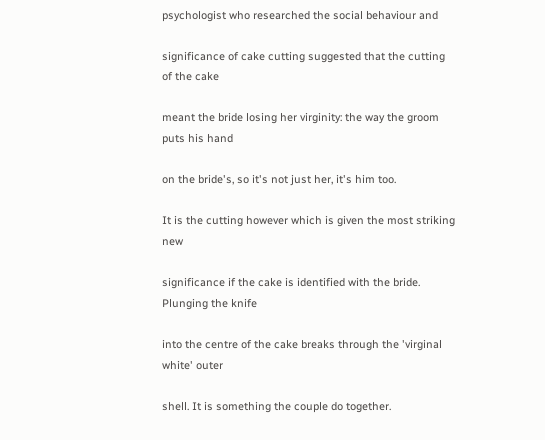psychologist who researched the social behaviour and

significance of cake cutting suggested that the cutting of the cake

meant the bride losing her virginity: the way the groom puts his hand

on the bride's, so it's not just her, it's him too.

It is the cutting however which is given the most striking new

significance if the cake is identified with the bride. Plunging the knife

into the centre of the cake breaks through the 'virginal white' outer

shell. It is something the couple do together.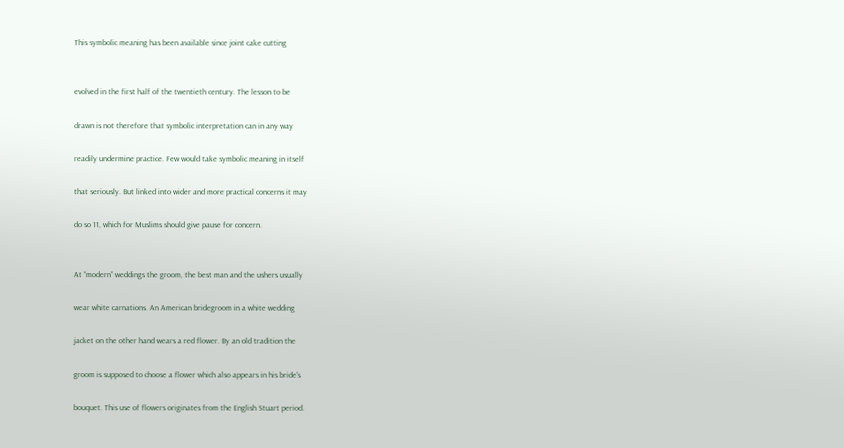This symbolic meaning has been available since joint cake cutting


evolved in the first half of the twentieth century. The lesson to be

drawn is not therefore that symbolic interpretation can in any way

readily undermine practice. Few would take symbolic meaning in itself

that seriously. But linked into wider and more practical concerns it may

do so 11, which for Muslims should give pause for concern.


At “modern” weddings the groom, the best man and the ushers usually

wear white carnations. An American bridegroom in a white wedding

jacket on the other hand wears a red flower. By an old tradition the

groom is supposed to choose a flower which also appears in his bride's

bouquet. This use of flowers originates from the English Stuart period.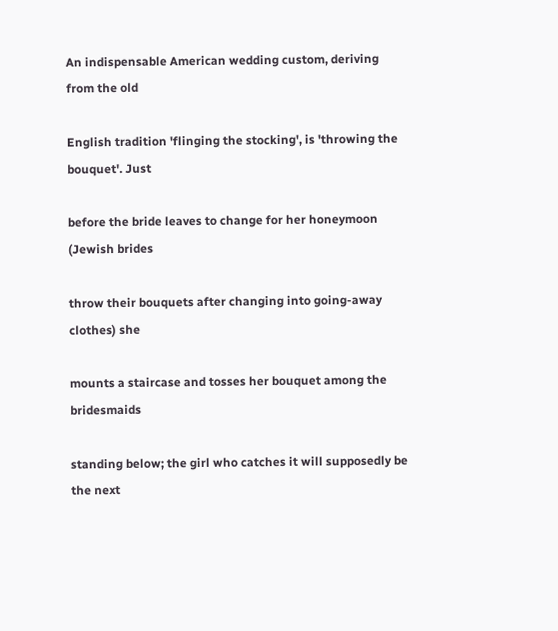An indispensable American wedding custom, deriving from the old

English tradition 'flinging the stocking', is 'throwing the bouquet'. Just

before the bride leaves to change for her honeymoon (Jewish brides

throw their bouquets after changing into going-away clothes) she

mounts a staircase and tosses her bouquet among the bridesmaids

standing below; the girl who catches it will supposedly be the next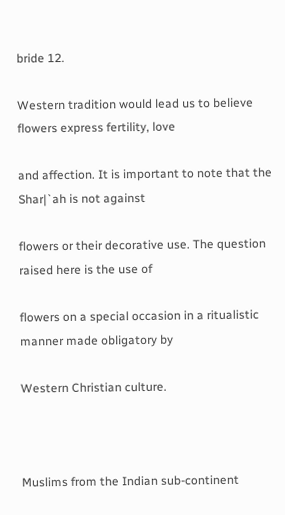bride 12.

Western tradition would lead us to believe flowers express fertility, love

and affection. It is important to note that the Shar|`ah is not against

flowers or their decorative use. The question raised here is the use of

flowers on a special occasion in a ritualistic manner made obligatory by

Western Christian culture.



Muslims from the Indian sub-continent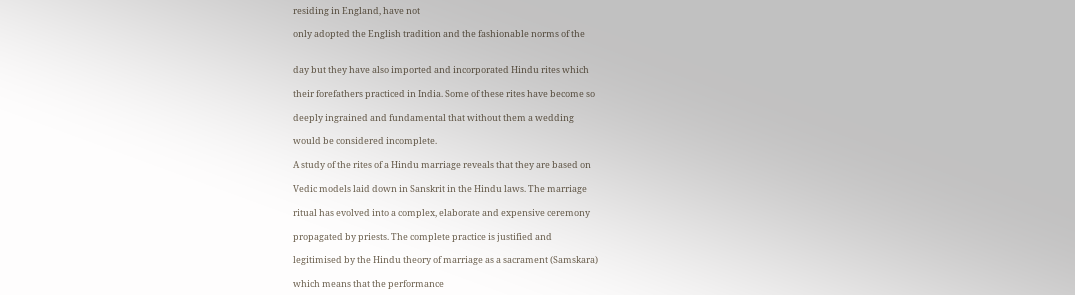residing in England, have not

only adopted the English tradition and the fashionable norms of the


day but they have also imported and incorporated Hindu rites which

their forefathers practiced in India. Some of these rites have become so

deeply ingrained and fundamental that without them a wedding

would be considered incomplete.

A study of the rites of a Hindu marriage reveals that they are based on

Vedic models laid down in Sanskrit in the Hindu laws. The marriage

ritual has evolved into a complex, elaborate and expensive ceremony

propagated by priests. The complete practice is justified and

legitimised by the Hindu theory of marriage as a sacrament (Samskara)

which means that the performance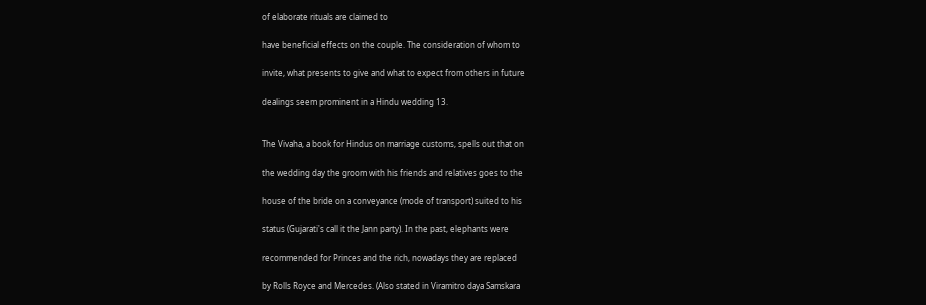of elaborate rituals are claimed to

have beneficial effects on the couple. The consideration of whom to

invite, what presents to give and what to expect from others in future

dealings seem prominent in a Hindu wedding 13.


The Vivaha, a book for Hindus on marriage customs, spells out that on

the wedding day the groom with his friends and relatives goes to the

house of the bride on a conveyance (mode of transport) suited to his

status (Gujarati's call it the Jann party). In the past, elephants were

recommended for Princes and the rich, nowadays they are replaced

by Rolls Royce and Mercedes. (Also stated in Viramitro daya Samskara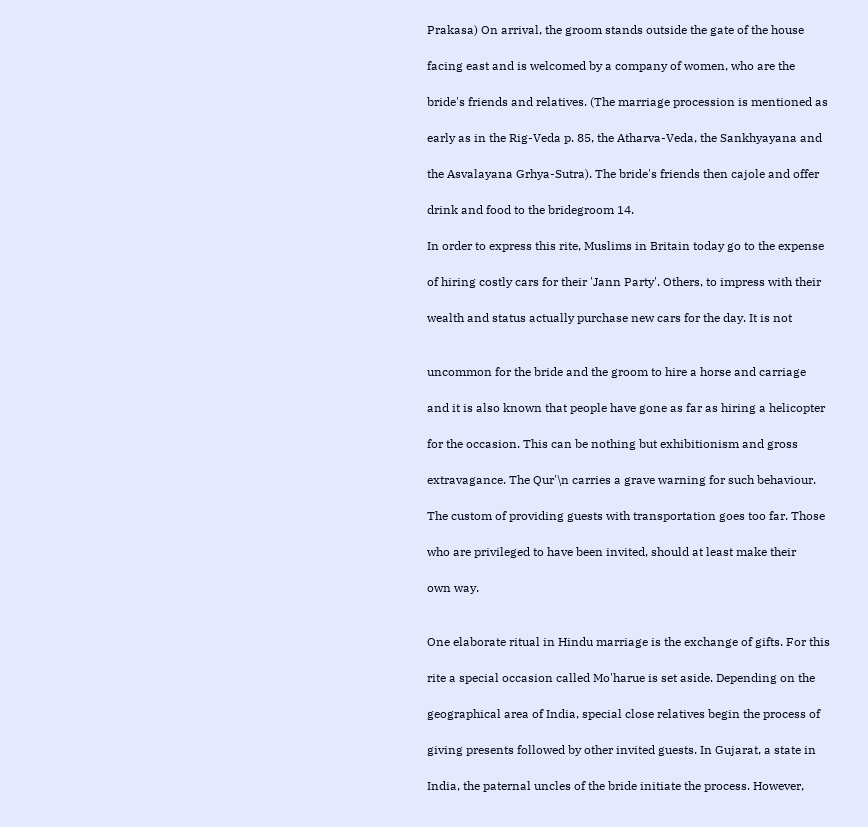Prakasa) On arrival, the groom stands outside the gate of the house

facing east and is welcomed by a company of women, who are the

bride's friends and relatives. (The marriage procession is mentioned as

early as in the Rig-Veda p. 85, the Atharva-Veda, the Sankhyayana and

the Asvalayana Grhya-Sutra). The bride's friends then cajole and offer

drink and food to the bridegroom 14.

In order to express this rite, Muslims in Britain today go to the expense

of hiring costly cars for their 'Jann Party'. Others, to impress with their

wealth and status actually purchase new cars for the day. It is not


uncommon for the bride and the groom to hire a horse and carriage

and it is also known that people have gone as far as hiring a helicopter

for the occasion. This can be nothing but exhibitionism and gross

extravagance. The Qur'\n carries a grave warning for such behaviour.

The custom of providing guests with transportation goes too far. Those

who are privileged to have been invited, should at least make their

own way.


One elaborate ritual in Hindu marriage is the exchange of gifts. For this

rite a special occasion called Mo'harue is set aside. Depending on the

geographical area of India, special close relatives begin the process of

giving presents followed by other invited guests. In Gujarat, a state in

India, the paternal uncles of the bride initiate the process. However,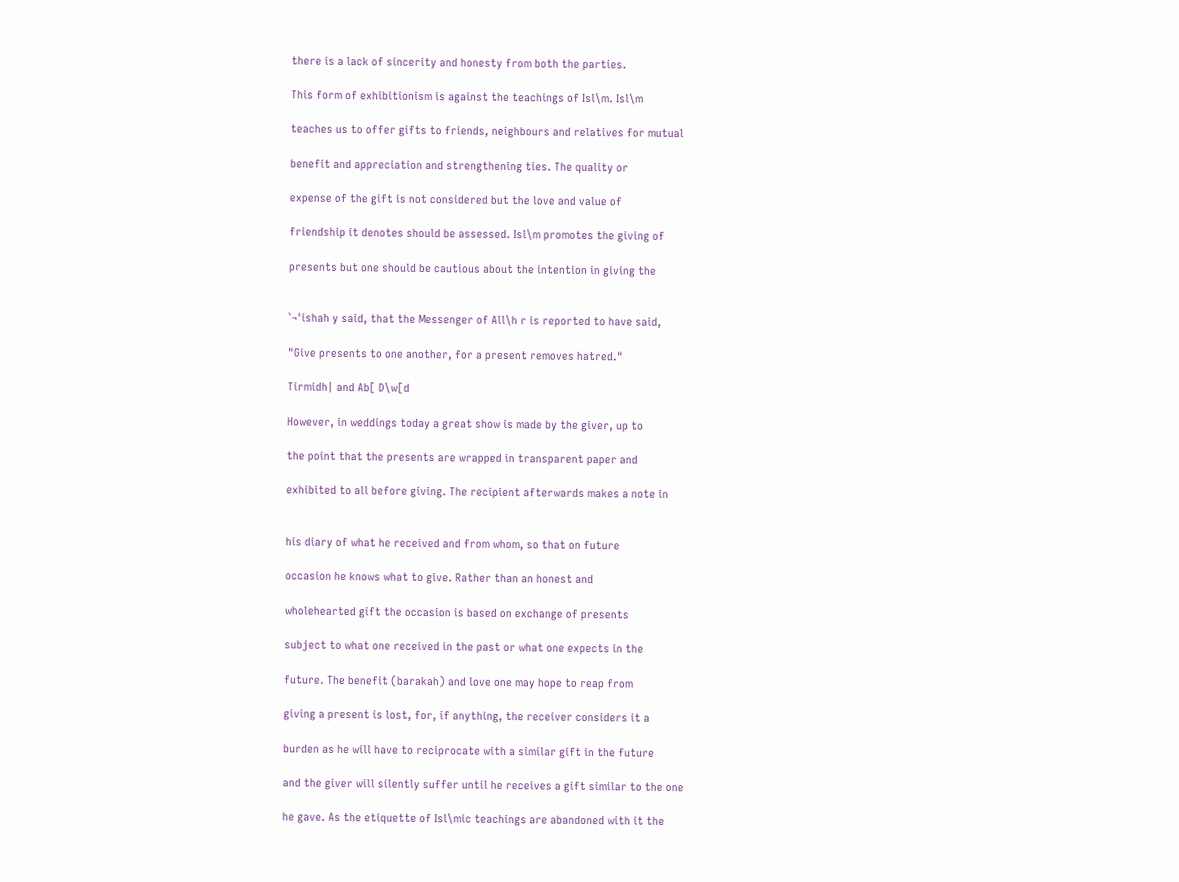there is a lack of sincerity and honesty from both the parties.

This form of exhibitionism is against the teachings of Isl\m. Isl\m

teaches us to offer gifts to friends, neighbours and relatives for mutual

benefit and appreciation and strengthening ties. The quality or

expense of the gift is not considered but the love and value of

friendship it denotes should be assessed. Isl\m promotes the giving of

presents but one should be cautious about the intention in giving the


`¬'ishah y said, that the Messenger of All\h r is reported to have said,

"Give presents to one another, for a present removes hatred."

Tirmidh| and Ab[ D\w[d

However, in weddings today a great show is made by the giver, up to

the point that the presents are wrapped in transparent paper and

exhibited to all before giving. The recipient afterwards makes a note in


his diary of what he received and from whom, so that on future

occasion he knows what to give. Rather than an honest and

wholehearted gift the occasion is based on exchange of presents

subject to what one received in the past or what one expects in the

future. The benefit (barakah) and love one may hope to reap from

giving a present is lost, for, if anything, the receiver considers it a

burden as he will have to reciprocate with a similar gift in the future

and the giver will silently suffer until he receives a gift similar to the one

he gave. As the etiquette of Isl\mic teachings are abandoned with it the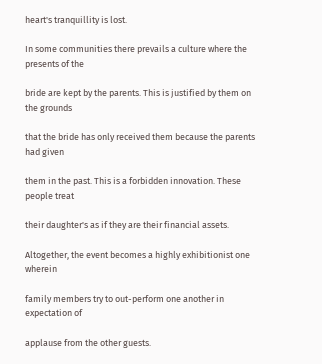heart's tranquillity is lost.

In some communities there prevails a culture where the presents of the

bride are kept by the parents. This is justified by them on the grounds

that the bride has only received them because the parents had given

them in the past. This is a forbidden innovation. These people treat

their daughter's as if they are their financial assets.

Altogether, the event becomes a highly exhibitionist one wherein

family members try to out-perform one another in expectation of

applause from the other guests.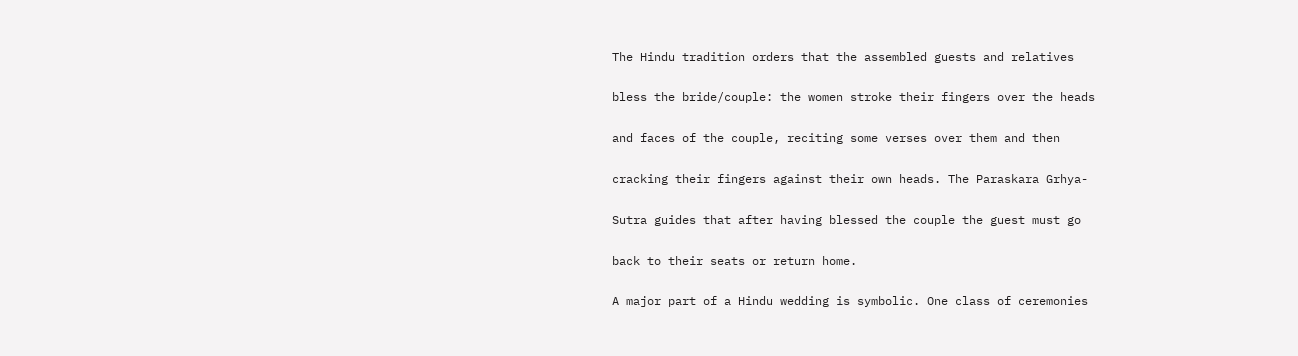The Hindu tradition orders that the assembled guests and relatives

bless the bride/couple: the women stroke their fingers over the heads

and faces of the couple, reciting some verses over them and then

cracking their fingers against their own heads. The Paraskara Grhya-

Sutra guides that after having blessed the couple the guest must go

back to their seats or return home.

A major part of a Hindu wedding is symbolic. One class of ceremonies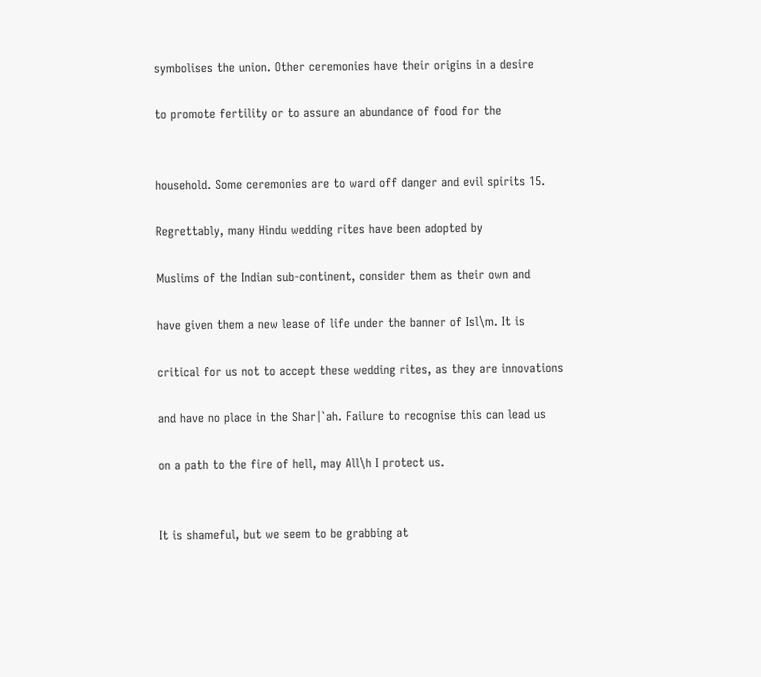symbolises the union. Other ceremonies have their origins in a desire

to promote fertility or to assure an abundance of food for the


household. Some ceremonies are to ward off danger and evil spirits 15.

Regrettably, many Hindu wedding rites have been adopted by

Muslims of the Indian sub-continent, consider them as their own and

have given them a new lease of life under the banner of Isl\m. It is

critical for us not to accept these wedding rites, as they are innovations

and have no place in the Shar|`ah. Failure to recognise this can lead us

on a path to the fire of hell, may All\h I protect us.


It is shameful, but we seem to be grabbing at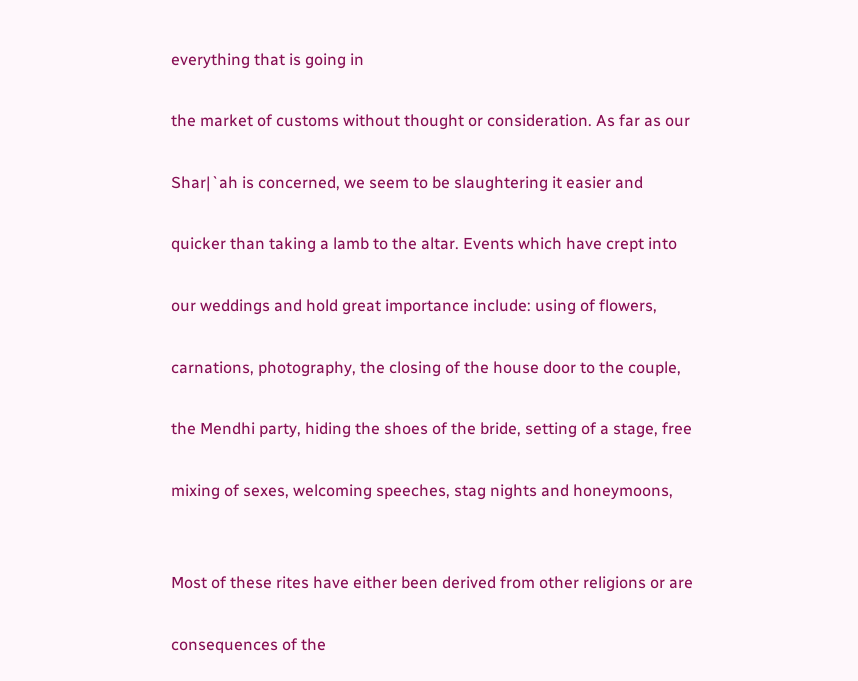everything that is going in

the market of customs without thought or consideration. As far as our

Shar|`ah is concerned, we seem to be slaughtering it easier and

quicker than taking a lamb to the altar. Events which have crept into

our weddings and hold great importance include: using of flowers,

carnations, photography, the closing of the house door to the couple,

the Mendhi party, hiding the shoes of the bride, setting of a stage, free

mixing of sexes, welcoming speeches, stag nights and honeymoons,


Most of these rites have either been derived from other religions or are

consequences of the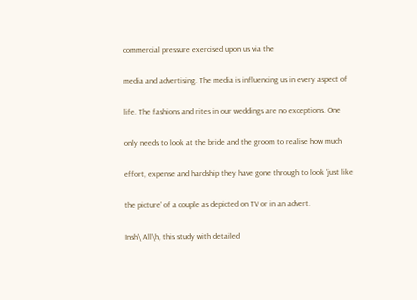commercial pressure exercised upon us via the

media and advertising. The media is influencing us in every aspect of

life. The fashions and rites in our weddings are no exceptions. One

only needs to look at the bride and the groom to realise how much

effort, expense and hardship they have gone through to look 'just like

the picture' of a couple as depicted on TV or in an advert.

Insh\ All\h, this study with detailed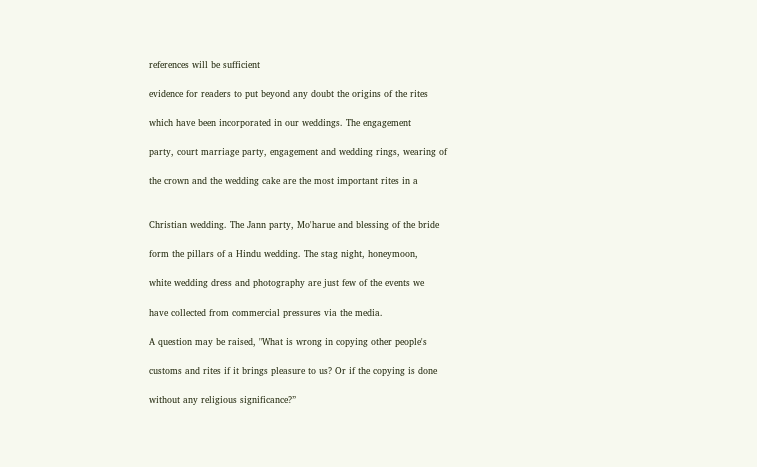references will be sufficient

evidence for readers to put beyond any doubt the origins of the rites

which have been incorporated in our weddings. The engagement

party, court marriage party, engagement and wedding rings, wearing of

the crown and the wedding cake are the most important rites in a


Christian wedding. The Jann party, Mo'harue and blessing of the bride

form the pillars of a Hindu wedding. The stag night, honeymoon,

white wedding dress and photography are just few of the events we

have collected from commercial pressures via the media.

A question may be raised, "What is wrong in copying other people's

customs and rites if it brings pleasure to us? Or if the copying is done

without any religious significance?”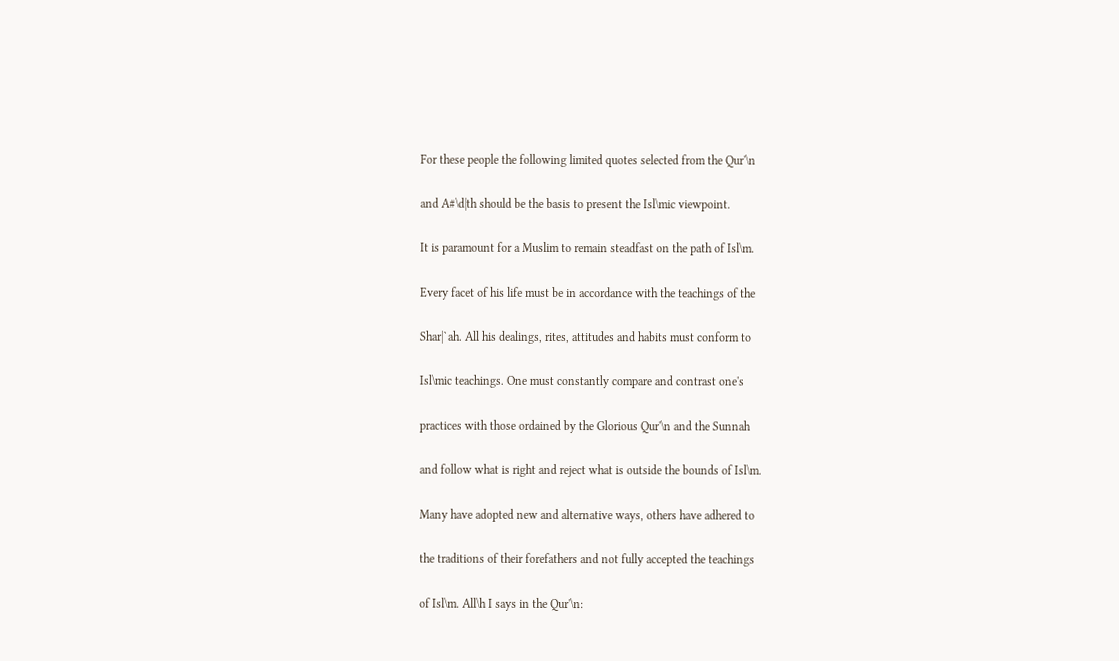For these people the following limited quotes selected from the Qur'\n

and A#\d|th should be the basis to present the Isl\mic viewpoint.

It is paramount for a Muslim to remain steadfast on the path of Isl\m.

Every facet of his life must be in accordance with the teachings of the

Shar|`ah. All his dealings, rites, attitudes and habits must conform to

Isl\mic teachings. One must constantly compare and contrast one's

practices with those ordained by the Glorious Qur'\n and the Sunnah

and follow what is right and reject what is outside the bounds of Isl\m.

Many have adopted new and alternative ways, others have adhered to

the traditions of their forefathers and not fully accepted the teachings

of Isl\m. All\h I says in the Qur'\n: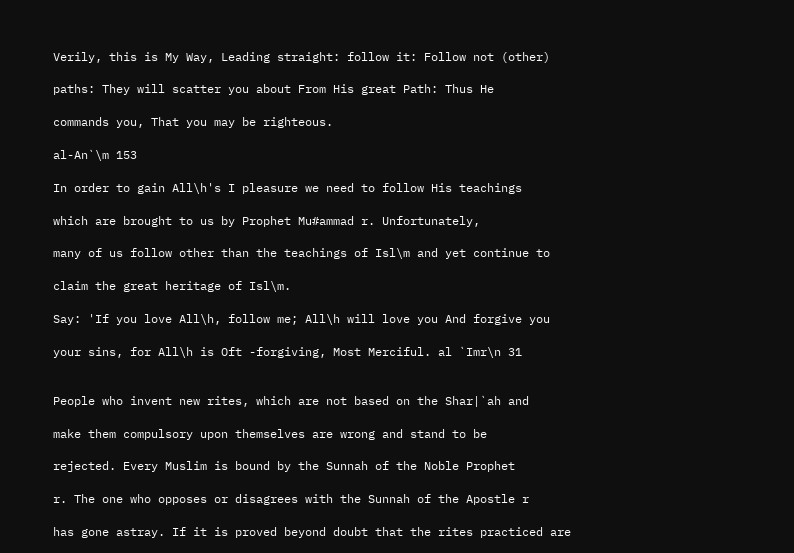Verily, this is My Way, Leading straight: follow it: Follow not (other)

paths: They will scatter you about From His great Path: Thus He

commands you, That you may be righteous.

al-An`\m 153

In order to gain All\h's I pleasure we need to follow His teachings

which are brought to us by Prophet Mu#ammad r. Unfortunately,

many of us follow other than the teachings of Isl\m and yet continue to

claim the great heritage of Isl\m.

Say: 'If you love All\h, follow me; All\h will love you And forgive you

your sins, for All\h is Oft -forgiving, Most Merciful. al `Imr\n 31


People who invent new rites, which are not based on the Shar|`ah and

make them compulsory upon themselves are wrong and stand to be

rejected. Every Muslim is bound by the Sunnah of the Noble Prophet

r. The one who opposes or disagrees with the Sunnah of the Apostle r

has gone astray. If it is proved beyond doubt that the rites practiced are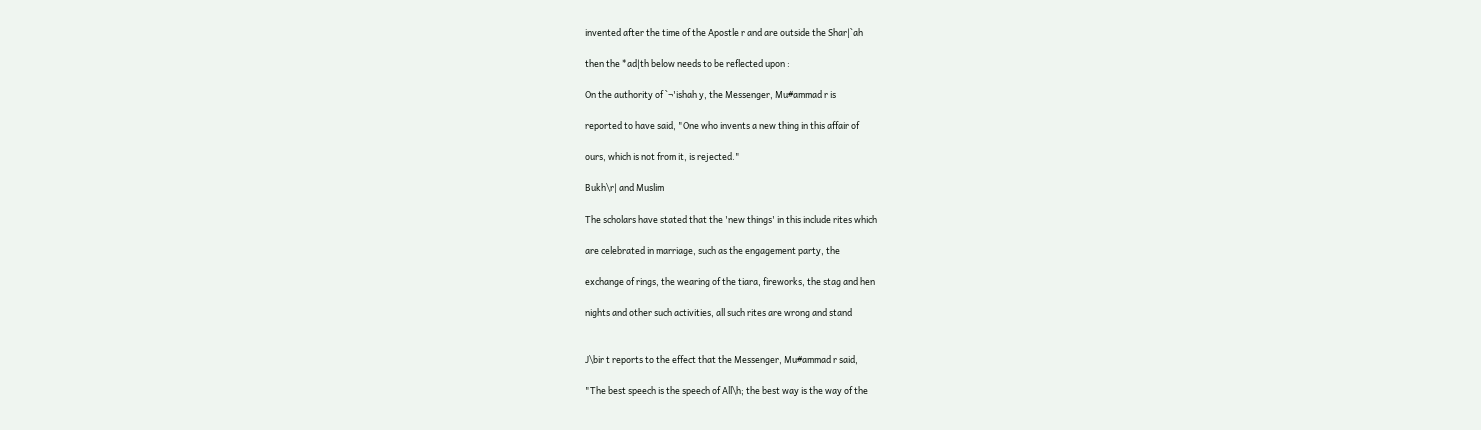invented after the time of the Apostle r and are outside the Shar|`ah

then the *ad|th below needs to be reflected upon :

On the authority of `¬'ishah y, the Messenger, Mu#ammad r is

reported to have said, "One who invents a new thing in this affair of

ours, which is not from it, is rejected."

Bukh\r| and Muslim

The scholars have stated that the 'new things' in this include rites which

are celebrated in marriage, such as the engagement party, the

exchange of rings, the wearing of the tiara, fireworks, the stag and hen

nights and other such activities, all such rites are wrong and stand


J\bir t reports to the effect that the Messenger, Mu#ammad r said,

"The best speech is the speech of All\h; the best way is the way of the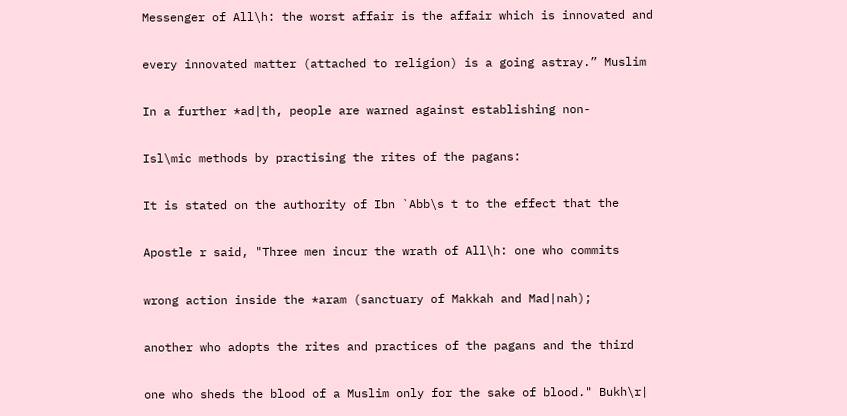Messenger of All\h: the worst affair is the affair which is innovated and

every innovated matter (attached to religion) is a going astray.” Muslim

In a further *ad|th, people are warned against establishing non-

Isl\mic methods by practising the rites of the pagans:

It is stated on the authority of Ibn `Abb\s t to the effect that the

Apostle r said, "Three men incur the wrath of All\h: one who commits

wrong action inside the *aram (sanctuary of Makkah and Mad|nah);

another who adopts the rites and practices of the pagans and the third

one who sheds the blood of a Muslim only for the sake of blood." Bukh\r|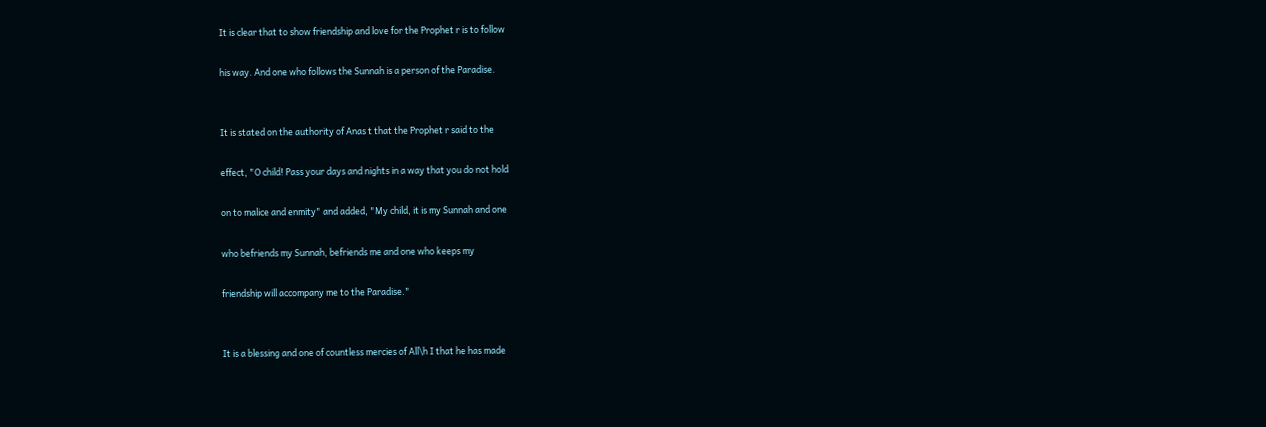It is clear that to show friendship and love for the Prophet r is to follow

his way. And one who follows the Sunnah is a person of the Paradise.


It is stated on the authority of Anas t that the Prophet r said to the

effect, "O child! Pass your days and nights in a way that you do not hold

on to malice and enmity" and added, "My child, it is my Sunnah and one

who befriends my Sunnah, befriends me and one who keeps my

friendship will accompany me to the Paradise."


It is a blessing and one of countless mercies of All\h I that he has made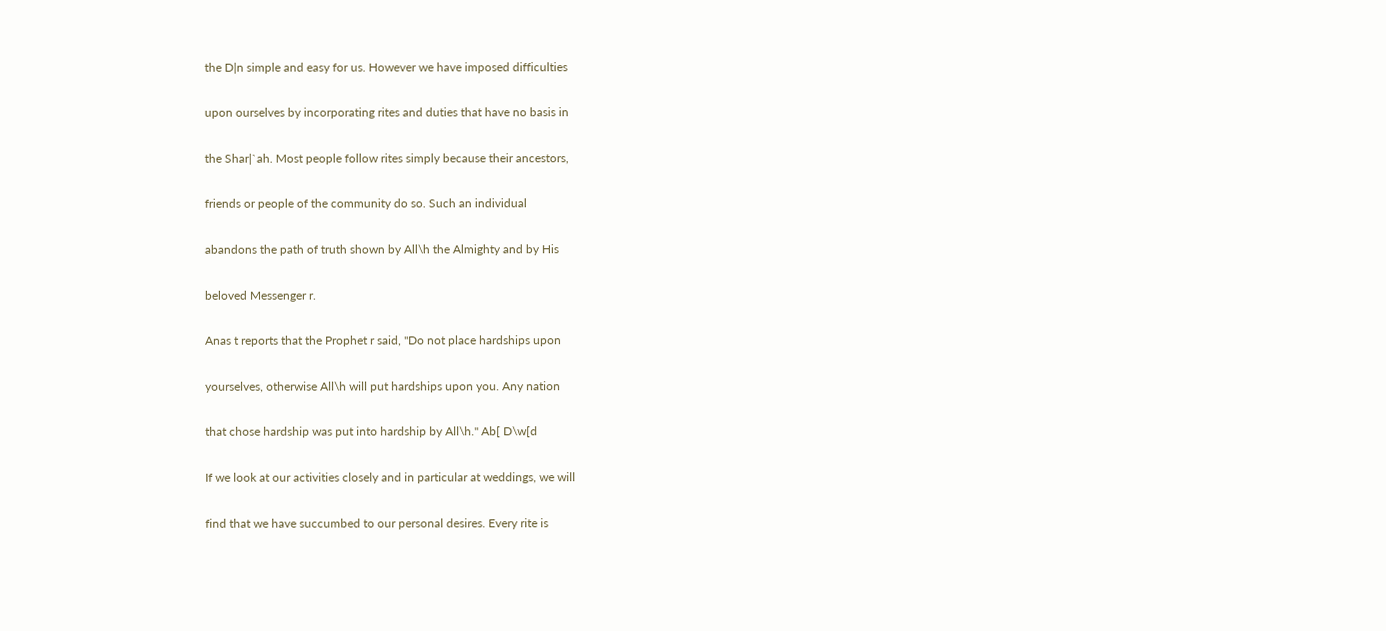the D|n simple and easy for us. However we have imposed difficulties

upon ourselves by incorporating rites and duties that have no basis in

the Shar|`ah. Most people follow rites simply because their ancestors,

friends or people of the community do so. Such an individual

abandons the path of truth shown by All\h the Almighty and by His

beloved Messenger r.

Anas t reports that the Prophet r said, "Do not place hardships upon

yourselves, otherwise All\h will put hardships upon you. Any nation

that chose hardship was put into hardship by All\h." Ab[ D\w[d

If we look at our activities closely and in particular at weddings, we will

find that we have succumbed to our personal desires. Every rite is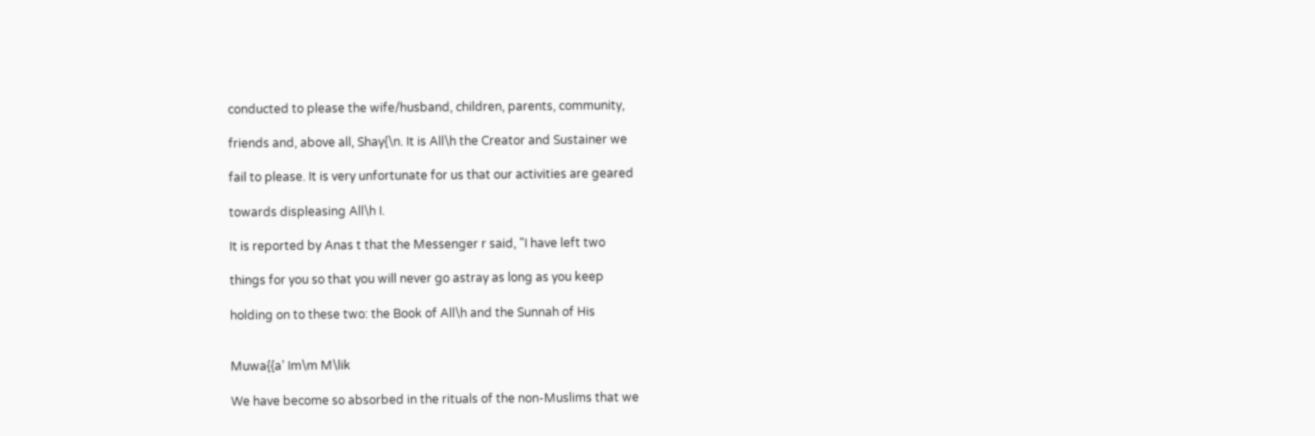conducted to please the wife/husband, children, parents, community,

friends and, above all, Shay{\n. It is All\h the Creator and Sustainer we

fail to please. It is very unfortunate for us that our activities are geared

towards displeasing All\h I.

It is reported by Anas t that the Messenger r said, "I have left two

things for you so that you will never go astray as long as you keep

holding on to these two: the Book of All\h and the Sunnah of His


Muwa{{a’ Im\m M\lik

We have become so absorbed in the rituals of the non-Muslims that we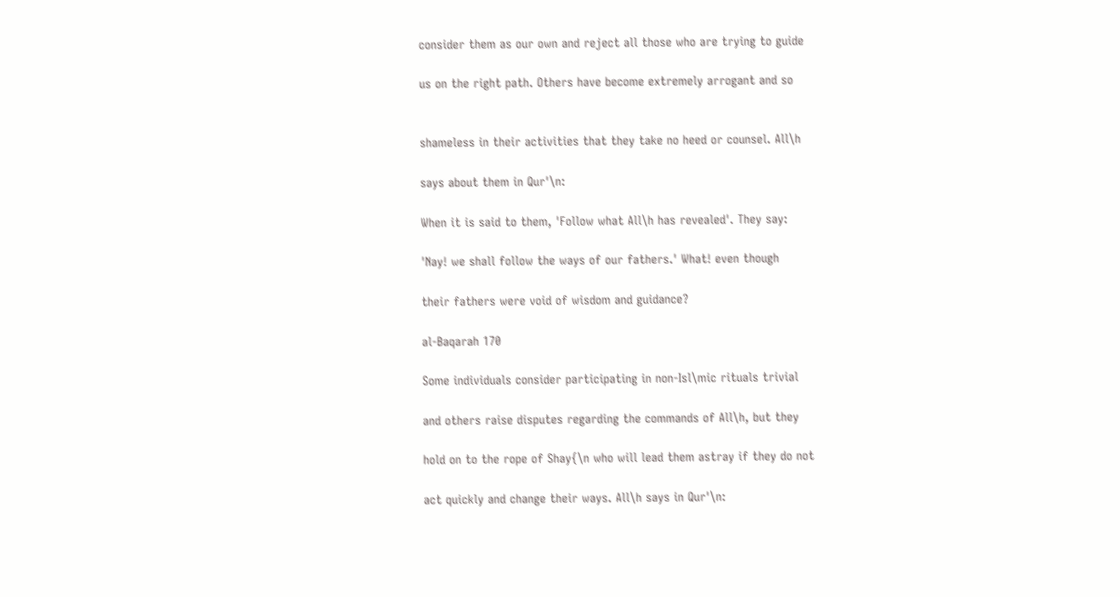consider them as our own and reject all those who are trying to guide

us on the right path. Others have become extremely arrogant and so


shameless in their activities that they take no heed or counsel. All\h

says about them in Qur'\n:

When it is said to them, 'Follow what All\h has revealed'. They say:

'Nay! we shall follow the ways of our fathers.' What! even though

their fathers were void of wisdom and guidance?

al-Baqarah 170

Some individuals consider participating in non-Isl\mic rituals trivial

and others raise disputes regarding the commands of All\h, but they

hold on to the rope of Shay{\n who will lead them astray if they do not

act quickly and change their ways. All\h says in Qur'\n: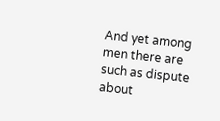And yet among men there are such as dispute about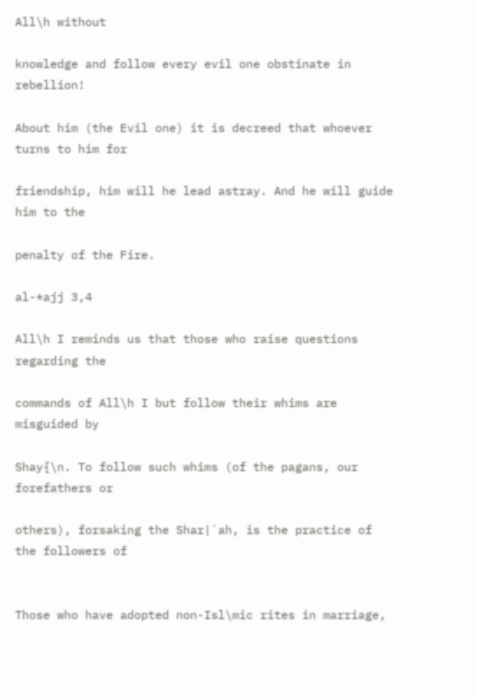All\h without

knowledge and follow every evil one obstinate in rebellion!

About him (the Evil one) it is decreed that whoever turns to him for

friendship, him will he lead astray. And he will guide him to the

penalty of the Fire.

al-*ajj 3,4

All\h I reminds us that those who raise questions regarding the

commands of All\h I but follow their whims are misguided by

Shay{\n. To follow such whims (of the pagans, our forefathers or

others), forsaking the Shar|`ah, is the practice of the followers of


Those who have adopted non-Isl\mic rites in marriage,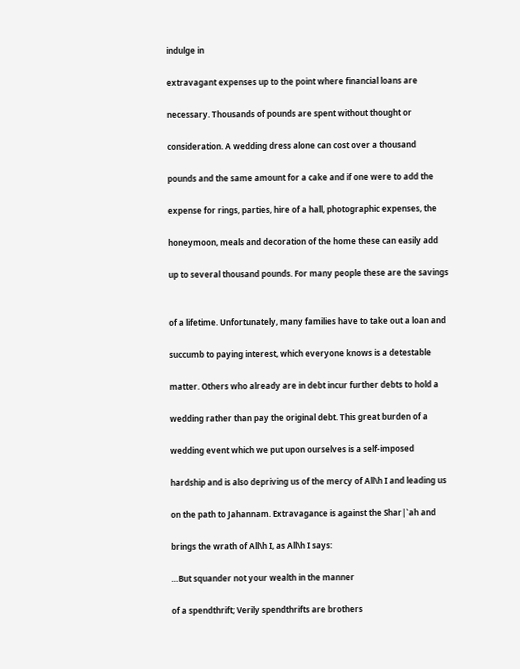indulge in

extravagant expenses up to the point where financial loans are

necessary. Thousands of pounds are spent without thought or

consideration. A wedding dress alone can cost over a thousand

pounds and the same amount for a cake and if one were to add the

expense for rings, parties, hire of a hall, photographic expenses, the

honeymoon, meals and decoration of the home these can easily add

up to several thousand pounds. For many people these are the savings


of a lifetime. Unfortunately, many families have to take out a loan and

succumb to paying interest, which everyone knows is a detestable

matter. Others who already are in debt incur further debts to hold a

wedding rather than pay the original debt. This great burden of a

wedding event which we put upon ourselves is a self-imposed

hardship and is also depriving us of the mercy of All\h I and leading us

on the path to Jahannam. Extravagance is against the Shar|`ah and

brings the wrath of All\h I, as All\h I says:

…But squander not your wealth in the manner

of a spendthrift; Verily spendthrifts are brothers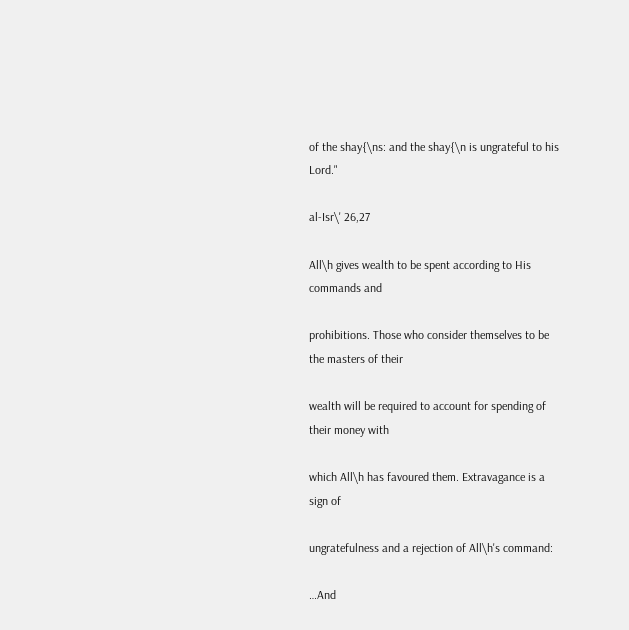of the shay{\ns: and the shay{\n is ungrateful to his Lord."

al-Isr\' 26,27

All\h gives wealth to be spent according to His commands and

prohibitions. Those who consider themselves to be the masters of their

wealth will be required to account for spending of their money with

which All\h has favoured them. Extravagance is a sign of

ungratefulness and a rejection of All\h's command:

…And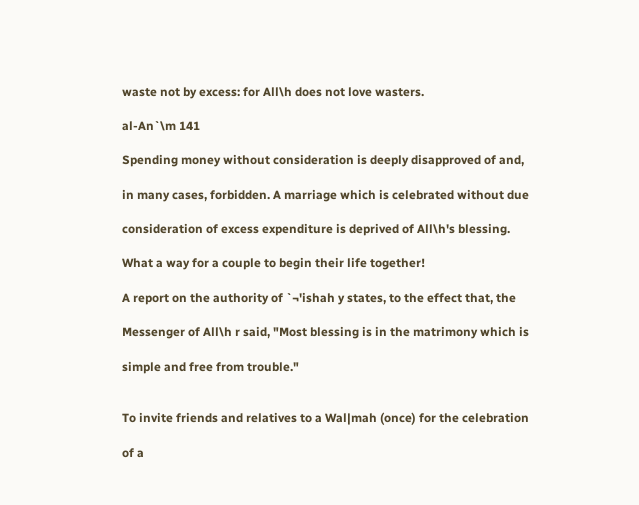waste not by excess: for All\h does not love wasters.

al-An`\m 141

Spending money without consideration is deeply disapproved of and,

in many cases, forbidden. A marriage which is celebrated without due

consideration of excess expenditure is deprived of All\h's blessing.

What a way for a couple to begin their life together!

A report on the authority of `¬'ishah y states, to the effect that, the

Messenger of All\h r said, "Most blessing is in the matrimony which is

simple and free from trouble."


To invite friends and relatives to a Wal|mah (once) for the celebration

of a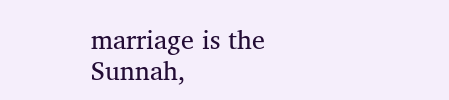marriage is the Sunnah,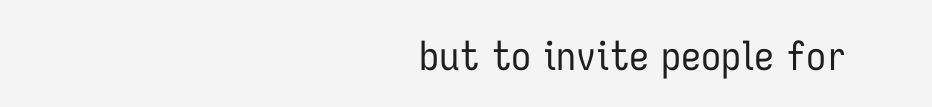but to invite people for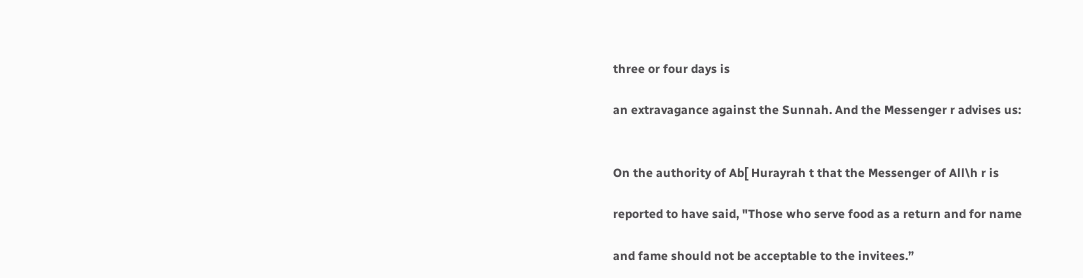three or four days is

an extravagance against the Sunnah. And the Messenger r advises us:


On the authority of Ab[ Hurayrah t that the Messenger of All\h r is

reported to have said, "Those who serve food as a return and for name

and fame should not be acceptable to the invitees.”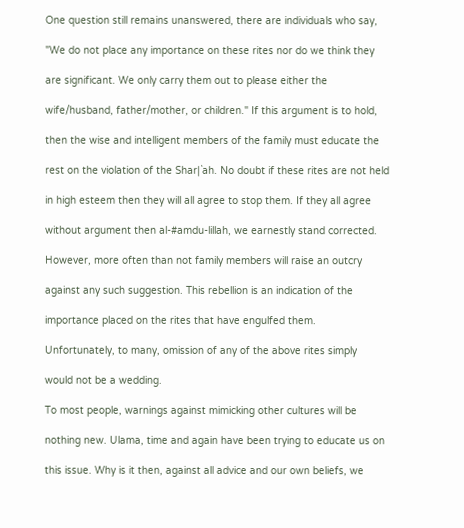One question still remains unanswered, there are individuals who say,

"We do not place any importance on these rites nor do we think they

are significant. We only carry them out to please either the

wife/husband, father/mother, or children." If this argument is to hold,

then the wise and intelligent members of the family must educate the

rest on the violation of the Shar|`ah. No doubt if these rites are not held

in high esteem then they will all agree to stop them. If they all agree

without argument then al-#amdu-lillah, we earnestly stand corrected.

However, more often than not family members will raise an outcry

against any such suggestion. This rebellion is an indication of the

importance placed on the rites that have engulfed them.

Unfortunately, to many, omission of any of the above rites simply

would not be a wedding.

To most people, warnings against mimicking other cultures will be

nothing new. Ulama, time and again have been trying to educate us on

this issue. Why is it then, against all advice and our own beliefs, we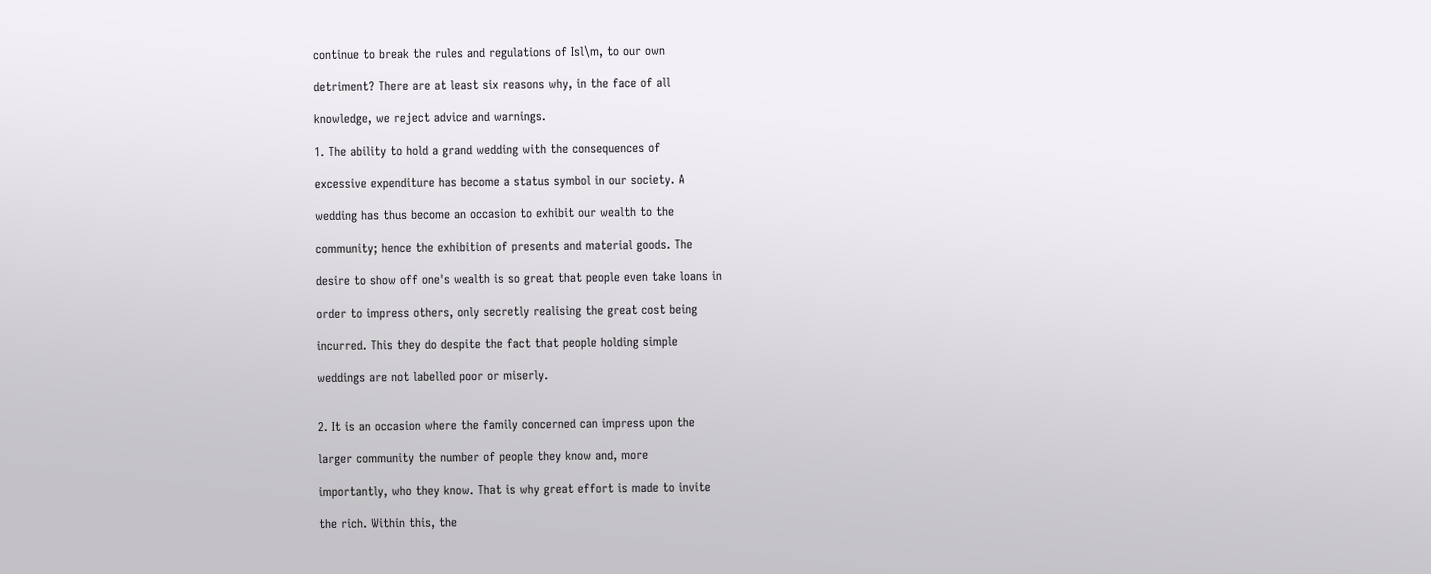continue to break the rules and regulations of Isl\m, to our own

detriment? There are at least six reasons why, in the face of all

knowledge, we reject advice and warnings.

1. The ability to hold a grand wedding with the consequences of

excessive expenditure has become a status symbol in our society. A

wedding has thus become an occasion to exhibit our wealth to the

community; hence the exhibition of presents and material goods. The

desire to show off one's wealth is so great that people even take loans in

order to impress others, only secretly realising the great cost being

incurred. This they do despite the fact that people holding simple

weddings are not labelled poor or miserly.


2. It is an occasion where the family concerned can impress upon the

larger community the number of people they know and, more

importantly, who they know. That is why great effort is made to invite

the rich. Within this, the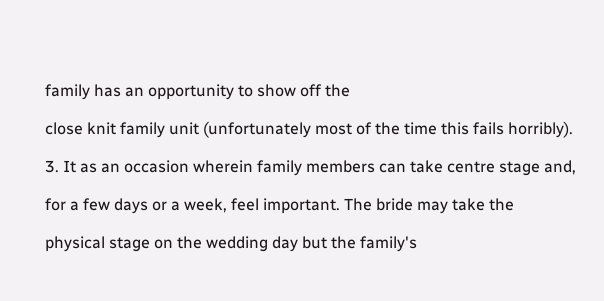family has an opportunity to show off the

close knit family unit (unfortunately most of the time this fails horribly).

3. It as an occasion wherein family members can take centre stage and,

for a few days or a week, feel important. The bride may take the

physical stage on the wedding day but the family's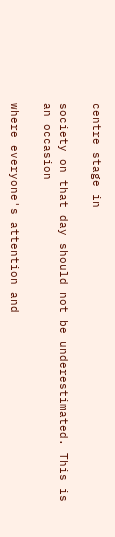centre stage in

society on that day should not be underestimated. This is an occasion

where everyone's attention and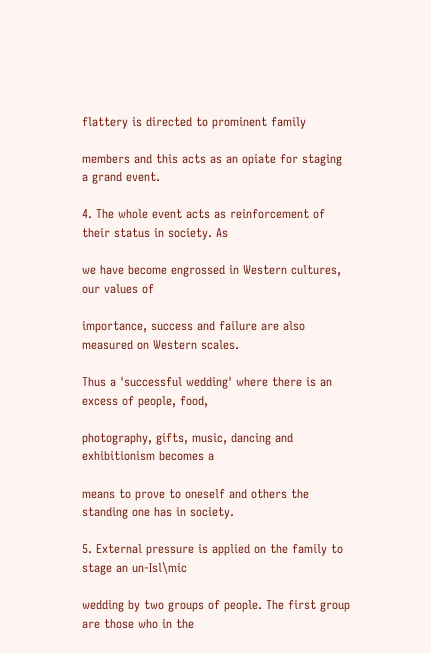flattery is directed to prominent family

members and this acts as an opiate for staging a grand event.

4. The whole event acts as reinforcement of their status in society. As

we have become engrossed in Western cultures, our values of

importance, success and failure are also measured on Western scales.

Thus a 'successful wedding' where there is an excess of people, food,

photography, gifts, music, dancing and exhibitionism becomes a

means to prove to oneself and others the standing one has in society.

5. External pressure is applied on the family to stage an un-Isl\mic

wedding by two groups of people. The first group are those who in the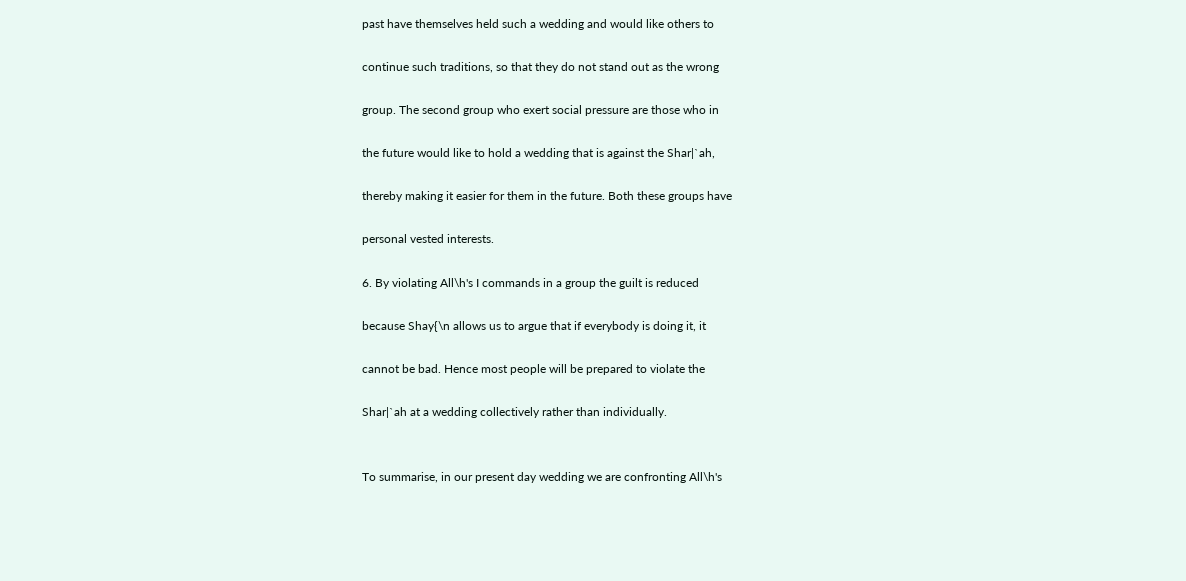past have themselves held such a wedding and would like others to

continue such traditions, so that they do not stand out as the wrong

group. The second group who exert social pressure are those who in

the future would like to hold a wedding that is against the Shar|`ah,

thereby making it easier for them in the future. Both these groups have

personal vested interests.

6. By violating All\h's I commands in a group the guilt is reduced

because Shay{\n allows us to argue that if everybody is doing it, it

cannot be bad. Hence most people will be prepared to violate the

Shar|`ah at a wedding collectively rather than individually.


To summarise, in our present day wedding we are confronting All\h's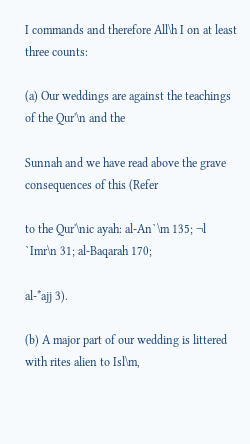I commands and therefore All\h I on at least three counts:

(a) Our weddings are against the teachings of the Qur'\n and the

Sunnah and we have read above the grave consequences of this (Refer

to the Qur'\nic ayah: al-An`\m 135; ¬l `Imr\n 31; al-Baqarah 170;

al-*ajj 3).

(b) A major part of our wedding is littered with rites alien to Isl\m,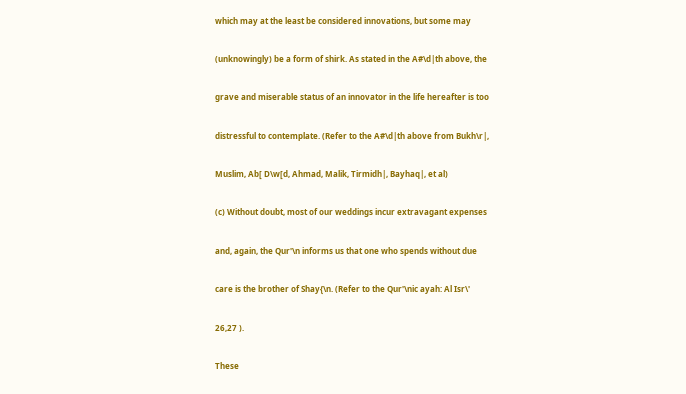which may at the least be considered innovations, but some may

(unknowingly) be a form of shirk. As stated in the A#\d|th above, the

grave and miserable status of an innovator in the life hereafter is too

distressful to contemplate. (Refer to the A#\d|th above from Bukh\r|,

Muslim, Ab[ D\w[d, Ahmad, Malik, Tirmidh|, Bayhaq|, et al)

(c) Without doubt, most of our weddings incur extravagant expenses

and, again, the Qur'\n informs us that one who spends without due

care is the brother of Shay{\n. (Refer to the Qur'\nic ayah: Al Isr\'

26,27 ).

These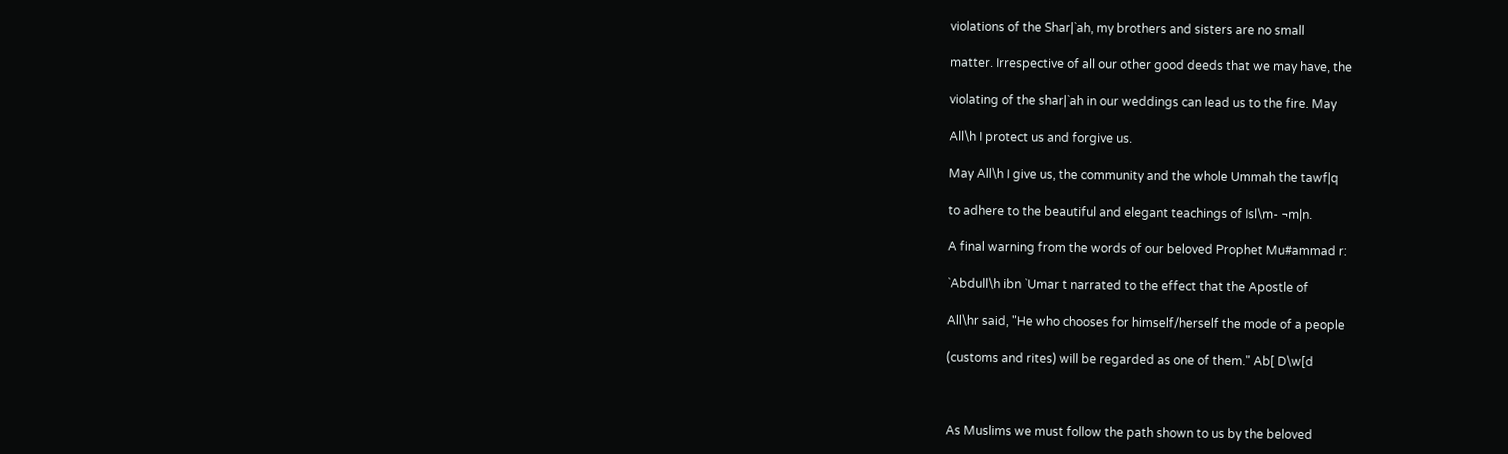violations of the Shar|`ah, my brothers and sisters are no small

matter. Irrespective of all our other good deeds that we may have, the

violating of the shar|`ah in our weddings can lead us to the fire. May

All\h I protect us and forgive us.

May All\h I give us, the community and the whole Ummah the tawf|q

to adhere to the beautiful and elegant teachings of Isl\m- ¬m|n.

A final warning from the words of our beloved Prophet Mu#ammad r:

`Abdull\h ibn `Umar t narrated to the effect that the Apostle of

All\hr said, "He who chooses for himself/herself the mode of a people

(customs and rites) will be regarded as one of them." Ab[ D\w[d



As Muslims we must follow the path shown to us by the beloved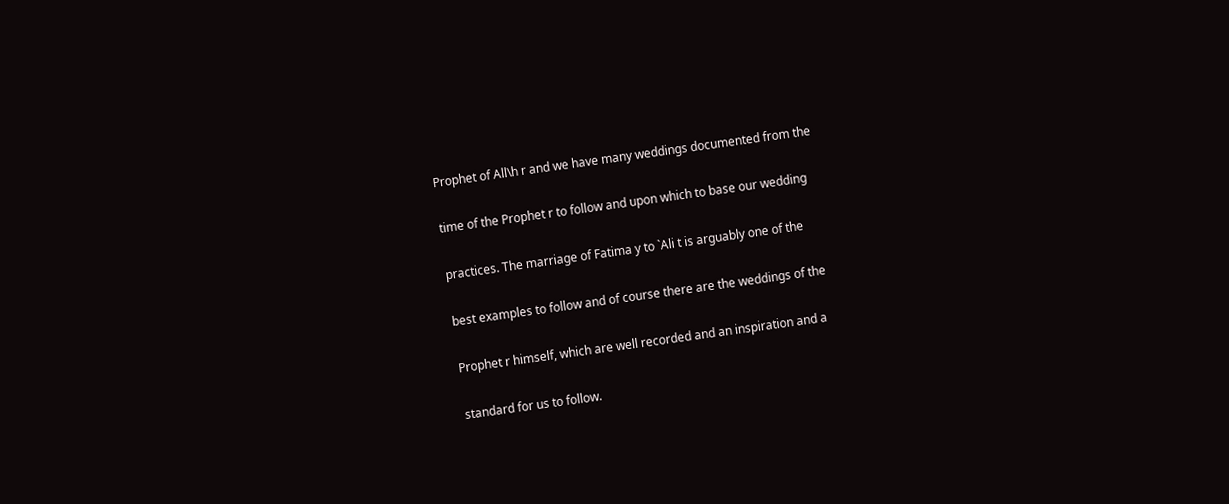Prophet of All\h r and we have many weddings documented from the

time of the Prophet r to follow and upon which to base our wedding

practices. The marriage of Fatima y to `Ali t is arguably one of the

best examples to follow and of course there are the weddings of the

Prophet r himself, which are well recorded and an inspiration and a

standard for us to follow.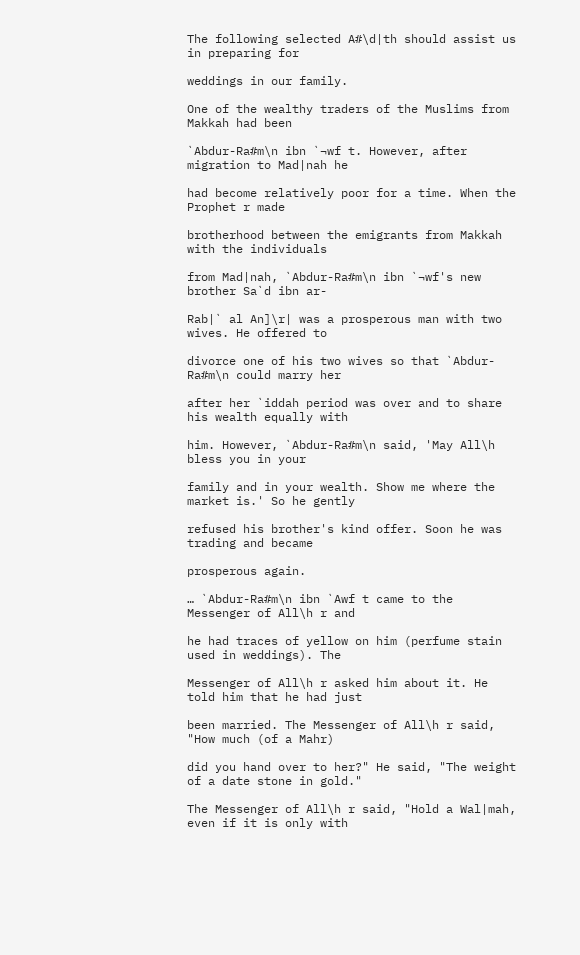The following selected A#\d|th should assist us in preparing for

weddings in our family.

One of the wealthy traders of the Muslims from Makkah had been

`Abdur-Ra#m\n ibn `¬wf t. However, after migration to Mad|nah he

had become relatively poor for a time. When the Prophet r made

brotherhood between the emigrants from Makkah with the individuals

from Mad|nah, `Abdur-Ra#m\n ibn `¬wf's new brother Sa`d ibn ar-

Rab|` al An]\r| was a prosperous man with two wives. He offered to

divorce one of his two wives so that `Abdur-Ra#m\n could marry her

after her `iddah period was over and to share his wealth equally with

him. However, `Abdur-Ra#m\n said, 'May All\h bless you in your

family and in your wealth. Show me where the market is.' So he gently

refused his brother's kind offer. Soon he was trading and became

prosperous again.

… `Abdur-Ra#m\n ibn `Awf t came to the Messenger of All\h r and

he had traces of yellow on him (perfume stain used in weddings). The

Messenger of All\h r asked him about it. He told him that he had just

been married. The Messenger of All\h r said, "How much (of a Mahr)

did you hand over to her?" He said, "The weight of a date stone in gold."

The Messenger of All\h r said, "Hold a Wal|mah, even if it is only with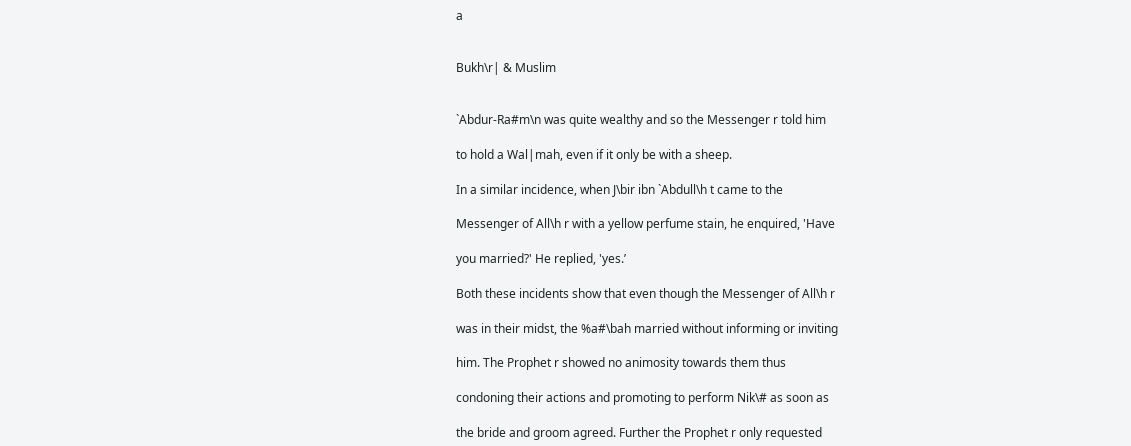a


Bukh\r| & Muslim


`Abdur-Ra#m\n was quite wealthy and so the Messenger r told him

to hold a Wal|mah, even if it only be with a sheep.

In a similar incidence, when J\bir ibn `Abdull\h t came to the

Messenger of All\h r with a yellow perfume stain, he enquired, 'Have

you married?' He replied, 'yes.’

Both these incidents show that even though the Messenger of All\h r

was in their midst, the %a#\bah married without informing or inviting

him. The Prophet r showed no animosity towards them thus

condoning their actions and promoting to perform Nik\# as soon as

the bride and groom agreed. Further the Prophet r only requested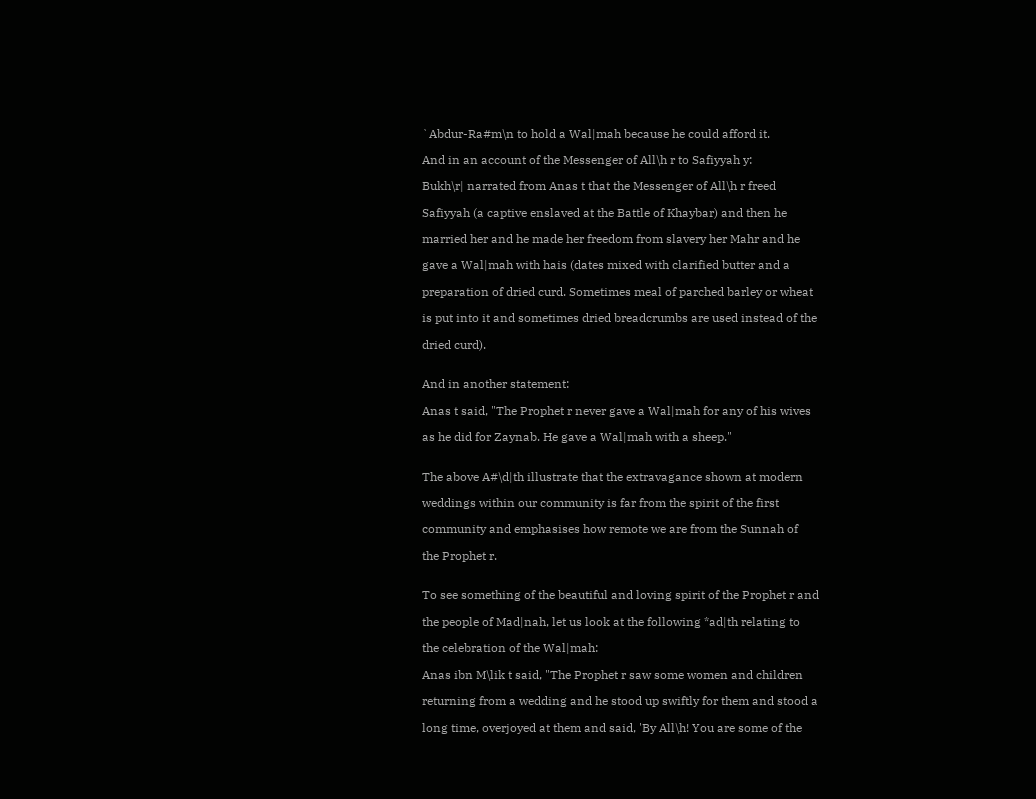`Abdur-Ra#m\n to hold a Wal|mah because he could afford it.

And in an account of the Messenger of All\h r to Safiyyah y:

Bukh\r| narrated from Anas t that the Messenger of All\h r freed

Safiyyah (a captive enslaved at the Battle of Khaybar) and then he

married her and he made her freedom from slavery her Mahr and he

gave a Wal|mah with hais (dates mixed with clarified butter and a

preparation of dried curd. Sometimes meal of parched barley or wheat

is put into it and sometimes dried breadcrumbs are used instead of the

dried curd).


And in another statement:

Anas t said, "The Prophet r never gave a Wal|mah for any of his wives

as he did for Zaynab. He gave a Wal|mah with a sheep."


The above A#\d|th illustrate that the extravagance shown at modern

weddings within our community is far from the spirit of the first

community and emphasises how remote we are from the Sunnah of

the Prophet r.


To see something of the beautiful and loving spirit of the Prophet r and

the people of Mad|nah, let us look at the following *ad|th relating to

the celebration of the Wal|mah:

Anas ibn M\lik t said, "The Prophet r saw some women and children

returning from a wedding and he stood up swiftly for them and stood a

long time, overjoyed at them and said, 'By All\h! You are some of the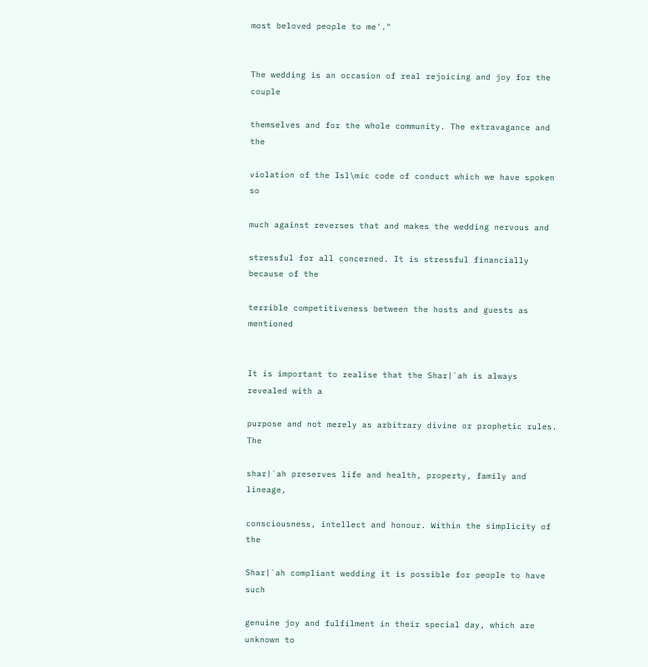most beloved people to me'."


The wedding is an occasion of real rejoicing and joy for the couple

themselves and for the whole community. The extravagance and the

violation of the Isl\mic code of conduct which we have spoken so

much against reverses that and makes the wedding nervous and

stressful for all concerned. It is stressful financially because of the

terrible competitiveness between the hosts and guests as mentioned


It is important to realise that the Shar|`ah is always revealed with a

purpose and not merely as arbitrary divine or prophetic rules. The

shar|`ah preserves life and health, property, family and lineage,

consciousness, intellect and honour. Within the simplicity of the

Shar|`ah compliant wedding it is possible for people to have such

genuine joy and fulfilment in their special day, which are unknown to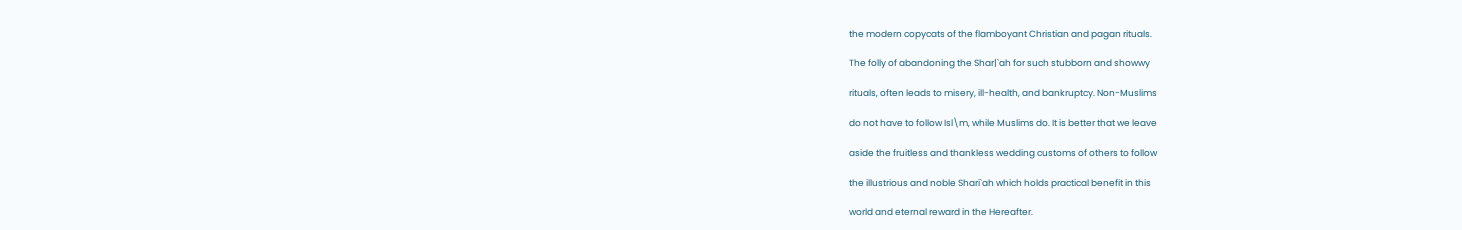the modern copycats of the flamboyant Christian and pagan rituals.

The folly of abandoning the Shar|`ah for such stubborn and showwy

rituals, often leads to misery, ill-health, and bankruptcy. Non-Muslims

do not have to follow Isl\m, while Muslims do. It is better that we leave

aside the fruitless and thankless wedding customs of others to follow

the illustrious and noble Shari`ah which holds practical benefit in this

world and eternal reward in the Hereafter.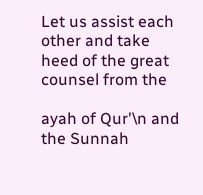Let us assist each other and take heed of the great counsel from the

ayah of Qur'\n and the Sunnah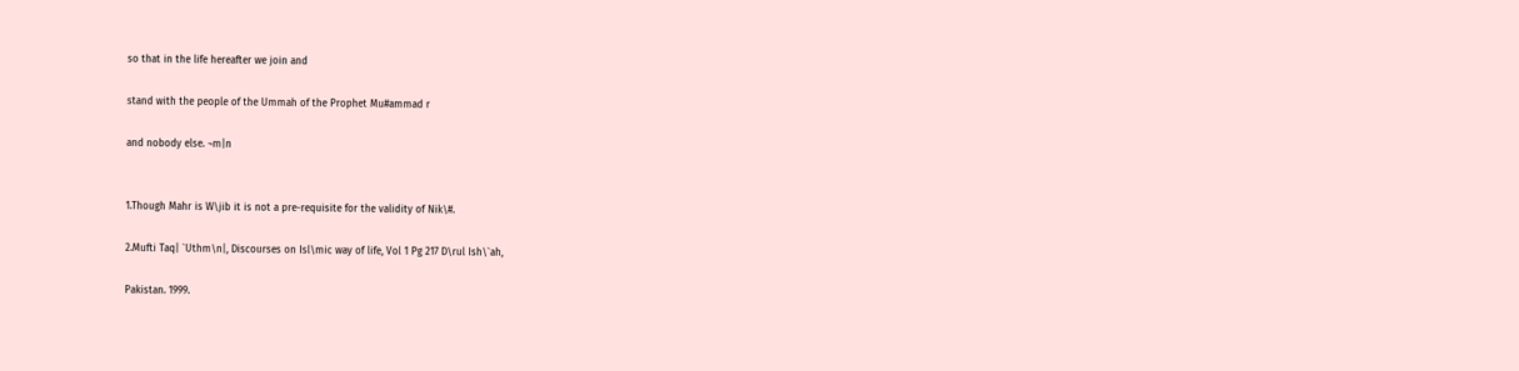so that in the life hereafter we join and

stand with the people of the Ummah of the Prophet Mu#ammad r

and nobody else. ¬m|n


1.Though Mahr is W\jib it is not a pre-requisite for the validity of Nik\#.

2.Mufti Taq| `Uthm\n|, Discourses on Isl\mic way of life, Vol 1 Pg 217 D\rul Ish\`ah,

Pakistan. 1999.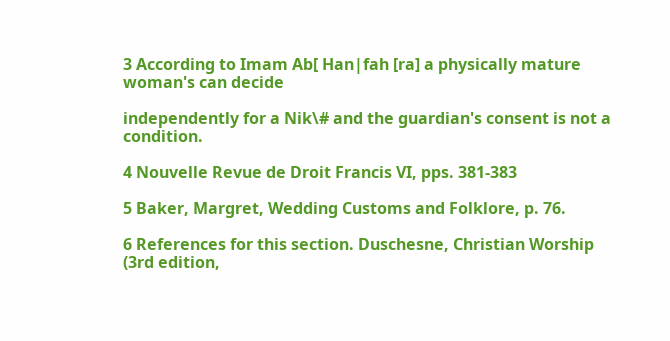3 According to Imam Ab[ Han|fah [ra] a physically mature woman's can decide

independently for a Nik\# and the guardian's consent is not a condition.

4 Nouvelle Revue de Droit Francis VI, pps. 381-383

5 Baker, Margret, Wedding Customs and Folklore, p. 76.

6 References for this section. Duschesne, Christian Worship (3rd edition,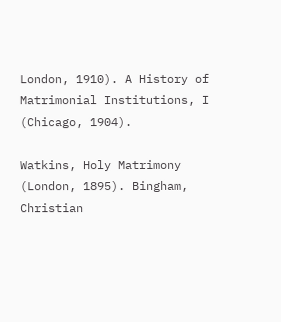London, 1910). A History of Matrimonial Institutions, I (Chicago, 1904).

Watkins, Holy Matrimony (London, 1895). Bingham, Christian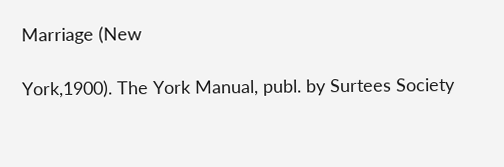Marriage (New

York,1900). The York Manual, publ. by Surtees Society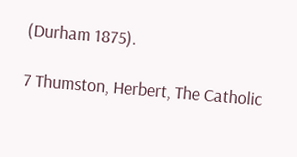(Durham 1875).

7 Thumston, Herbert, The Catholic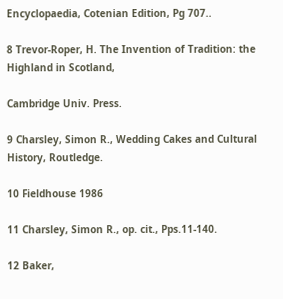Encyclopaedia, Cotenian Edition, Pg 707..

8 Trevor-Roper, H. The Invention of Tradition: the Highland in Scotland,

Cambridge Univ. Press.

9 Charsley, Simon R., Wedding Cakes and Cultural History, Routledge.

10 Fieldhouse 1986

11 Charsley, Simon R., op. cit., Pps.11-140.

12 Baker,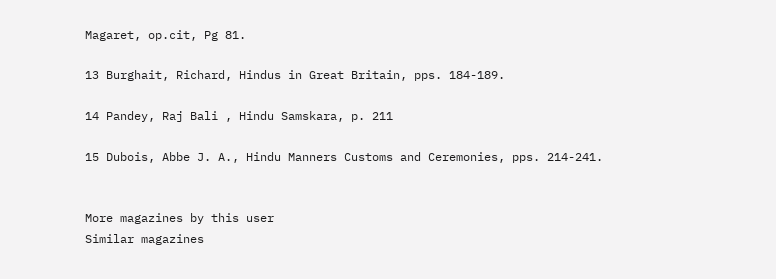Magaret, op.cit, Pg 81.

13 Burghait, Richard, Hindus in Great Britain, pps. 184-189.

14 Pandey, Raj Bali , Hindu Samskara, p. 211

15 Dubois, Abbe J. A., Hindu Manners Customs and Ceremonies, pps. 214-241.


More magazines by this user
Similar magazines